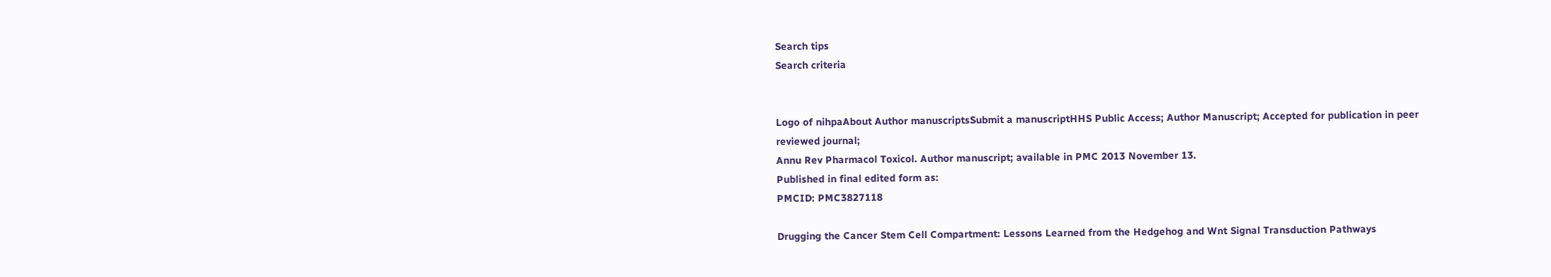Search tips
Search criteria


Logo of nihpaAbout Author manuscriptsSubmit a manuscriptHHS Public Access; Author Manuscript; Accepted for publication in peer reviewed journal;
Annu Rev Pharmacol Toxicol. Author manuscript; available in PMC 2013 November 13.
Published in final edited form as:
PMCID: PMC3827118

Drugging the Cancer Stem Cell Compartment: Lessons Learned from the Hedgehog and Wnt Signal Transduction Pathways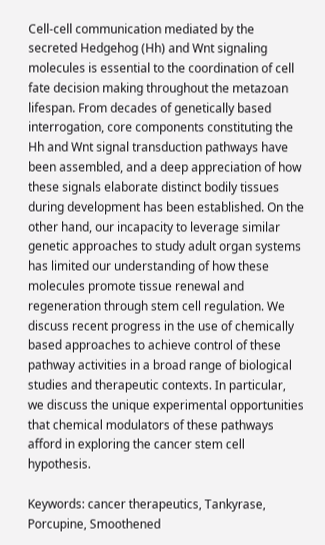Cell-cell communication mediated by the secreted Hedgehog (Hh) and Wnt signaling molecules is essential to the coordination of cell fate decision making throughout the metazoan lifespan. From decades of genetically based interrogation, core components constituting the Hh and Wnt signal transduction pathways have been assembled, and a deep appreciation of how these signals elaborate distinct bodily tissues during development has been established. On the other hand, our incapacity to leverage similar genetic approaches to study adult organ systems has limited our understanding of how these molecules promote tissue renewal and regeneration through stem cell regulation. We discuss recent progress in the use of chemically based approaches to achieve control of these pathway activities in a broad range of biological studies and therapeutic contexts. In particular, we discuss the unique experimental opportunities that chemical modulators of these pathways afford in exploring the cancer stem cell hypothesis.

Keywords: cancer therapeutics, Tankyrase, Porcupine, Smoothened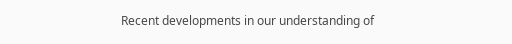Recent developments in our understanding of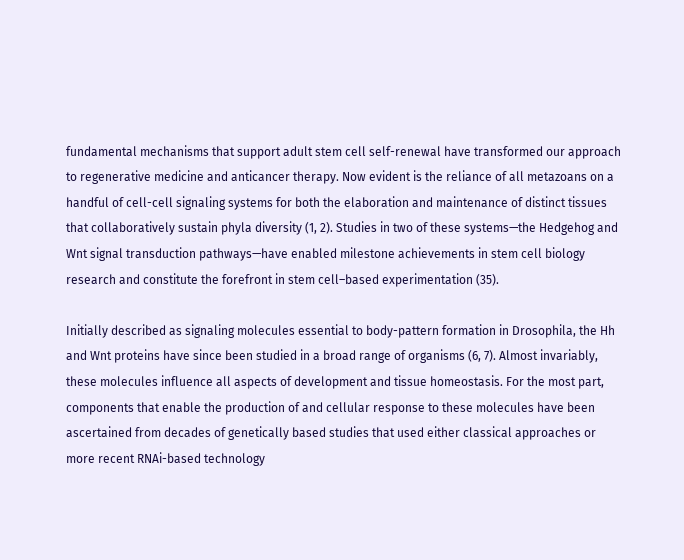fundamental mechanisms that support adult stem cell self-renewal have transformed our approach to regenerative medicine and anticancer therapy. Now evident is the reliance of all metazoans on a handful of cell-cell signaling systems for both the elaboration and maintenance of distinct tissues that collaboratively sustain phyla diversity (1, 2). Studies in two of these systems—the Hedgehog and Wnt signal transduction pathways—have enabled milestone achievements in stem cell biology research and constitute the forefront in stem cell–based experimentation (35).

Initially described as signaling molecules essential to body-pattern formation in Drosophila, the Hh and Wnt proteins have since been studied in a broad range of organisms (6, 7). Almost invariably, these molecules influence all aspects of development and tissue homeostasis. For the most part, components that enable the production of and cellular response to these molecules have been ascertained from decades of genetically based studies that used either classical approaches or more recent RNAi-based technology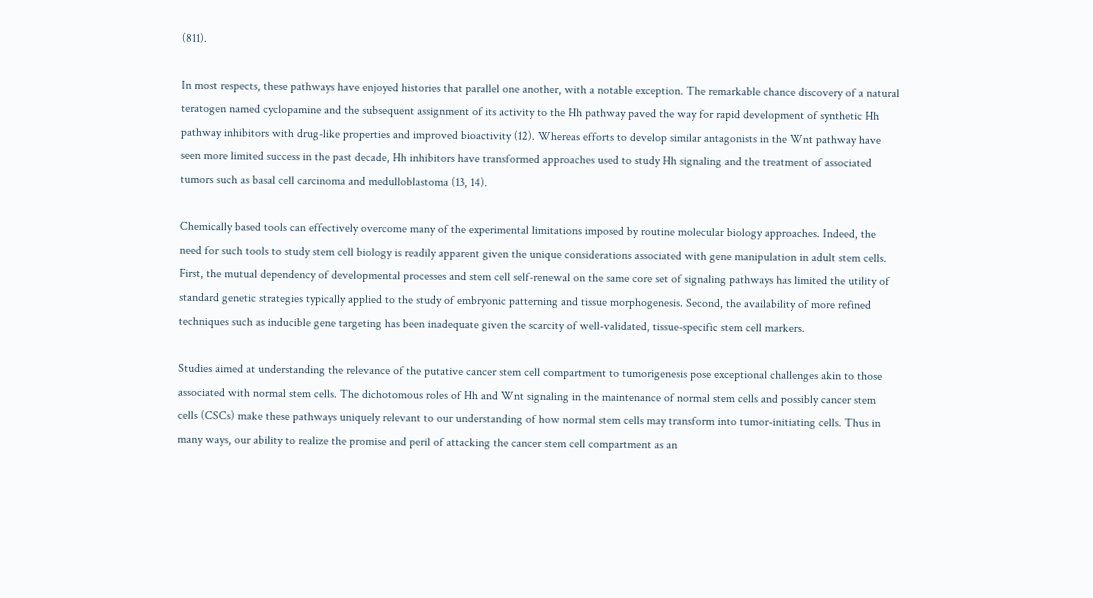(811).

In most respects, these pathways have enjoyed histories that parallel one another, with a notable exception. The remarkable chance discovery of a natural teratogen named cyclopamine and the subsequent assignment of its activity to the Hh pathway paved the way for rapid development of synthetic Hh pathway inhibitors with drug-like properties and improved bioactivity (12). Whereas efforts to develop similar antagonists in the Wnt pathway have seen more limited success in the past decade, Hh inhibitors have transformed approaches used to study Hh signaling and the treatment of associated tumors such as basal cell carcinoma and medulloblastoma (13, 14).

Chemically based tools can effectively overcome many of the experimental limitations imposed by routine molecular biology approaches. Indeed, the need for such tools to study stem cell biology is readily apparent given the unique considerations associated with gene manipulation in adult stem cells. First, the mutual dependency of developmental processes and stem cell self-renewal on the same core set of signaling pathways has limited the utility of standard genetic strategies typically applied to the study of embryonic patterning and tissue morphogenesis. Second, the availability of more refined techniques such as inducible gene targeting has been inadequate given the scarcity of well-validated, tissue-specific stem cell markers.

Studies aimed at understanding the relevance of the putative cancer stem cell compartment to tumorigenesis pose exceptional challenges akin to those associated with normal stem cells. The dichotomous roles of Hh and Wnt signaling in the maintenance of normal stem cells and possibly cancer stem cells (CSCs) make these pathways uniquely relevant to our understanding of how normal stem cells may transform into tumor-initiating cells. Thus in many ways, our ability to realize the promise and peril of attacking the cancer stem cell compartment as an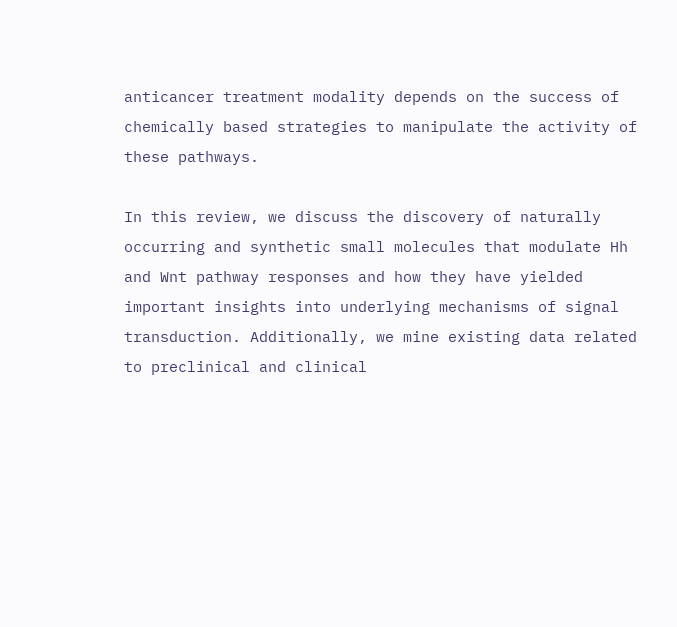anticancer treatment modality depends on the success of chemically based strategies to manipulate the activity of these pathways.

In this review, we discuss the discovery of naturally occurring and synthetic small molecules that modulate Hh and Wnt pathway responses and how they have yielded important insights into underlying mechanisms of signal transduction. Additionally, we mine existing data related to preclinical and clinical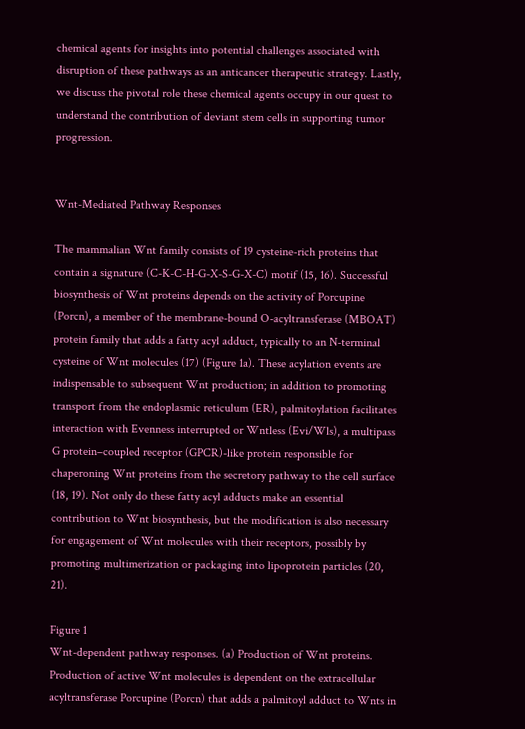chemical agents for insights into potential challenges associated with disruption of these pathways as an anticancer therapeutic strategy. Lastly, we discuss the pivotal role these chemical agents occupy in our quest to understand the contribution of deviant stem cells in supporting tumor progression.


Wnt-Mediated Pathway Responses

The mammalian Wnt family consists of 19 cysteine-rich proteins that contain a signature (C-K-C-H-G-X-S-G-X-C) motif (15, 16). Successful biosynthesis of Wnt proteins depends on the activity of Porcupine (Porcn), a member of the membrane-bound O-acyltransferase (MBOAT) protein family that adds a fatty acyl adduct, typically to an N-terminal cysteine of Wnt molecules (17) (Figure 1a). These acylation events are indispensable to subsequent Wnt production; in addition to promoting transport from the endoplasmic reticulum (ER), palmitoylation facilitates interaction with Evenness interrupted or Wntless (Evi/Wls), a multipass G protein–coupled receptor (GPCR)-like protein responsible for chaperoning Wnt proteins from the secretory pathway to the cell surface (18, 19). Not only do these fatty acyl adducts make an essential contribution to Wnt biosynthesis, but the modification is also necessary for engagement of Wnt molecules with their receptors, possibly by promoting multimerization or packaging into lipoprotein particles (20, 21).

Figure 1
Wnt-dependent pathway responses. (a) Production of Wnt proteins. Production of active Wnt molecules is dependent on the extracellular acyltransferase Porcupine (Porcn) that adds a palmitoyl adduct to Wnts in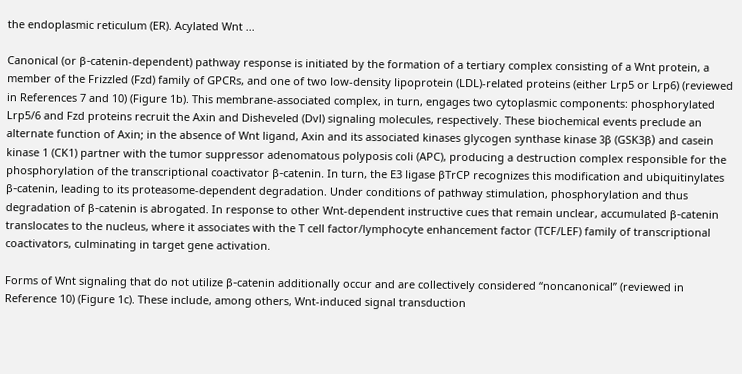the endoplasmic reticulum (ER). Acylated Wnt ...

Canonical (or β-catenin-dependent) pathway response is initiated by the formation of a tertiary complex consisting of a Wnt protein, a member of the Frizzled (Fzd) family of GPCRs, and one of two low-density lipoprotein (LDL)-related proteins (either Lrp5 or Lrp6) (reviewed in References 7 and 10) (Figure 1b). This membrane-associated complex, in turn, engages two cytoplasmic components: phosphorylated Lrp5/6 and Fzd proteins recruit the Axin and Disheveled (Dvl) signaling molecules, respectively. These biochemical events preclude an alternate function of Axin; in the absence of Wnt ligand, Axin and its associated kinases glycogen synthase kinase 3β (GSK3β) and casein kinase 1 (CK1) partner with the tumor suppressor adenomatous polyposis coli (APC), producing a destruction complex responsible for the phosphorylation of the transcriptional coactivator β-catenin. In turn, the E3 ligase βTrCP recognizes this modification and ubiquitinylates β-catenin, leading to its proteasome-dependent degradation. Under conditions of pathway stimulation, phosphorylation and thus degradation of β-catenin is abrogated. In response to other Wnt-dependent instructive cues that remain unclear, accumulated β-catenin translocates to the nucleus, where it associates with the T cell factor/lymphocyte enhancement factor (TCF/LEF) family of transcriptional coactivators, culminating in target gene activation.

Forms of Wnt signaling that do not utilize β-catenin additionally occur and are collectively considered “noncanonical” (reviewed in Reference 10) (Figure 1c). These include, among others, Wnt-induced signal transduction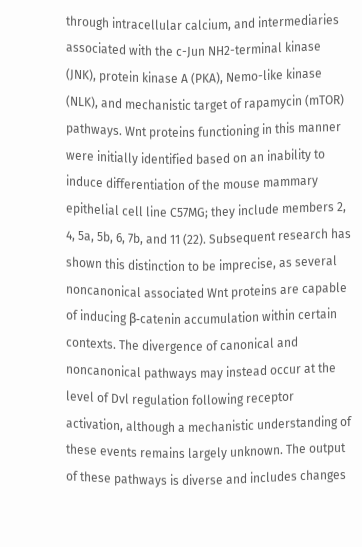through intracellular calcium, and intermediaries associated with the c-Jun NH2-terminal kinase (JNK), protein kinase A (PKA), Nemo-like kinase (NLK), and mechanistic target of rapamycin (mTOR) pathways. Wnt proteins functioning in this manner were initially identified based on an inability to induce differentiation of the mouse mammary epithelial cell line C57MG; they include members 2, 4, 5a, 5b, 6, 7b, and 11 (22). Subsequent research has shown this distinction to be imprecise, as several noncanonical associated Wnt proteins are capable of inducing β-catenin accumulation within certain contexts. The divergence of canonical and noncanonical pathways may instead occur at the level of Dvl regulation following receptor activation, although a mechanistic understanding of these events remains largely unknown. The output of these pathways is diverse and includes changes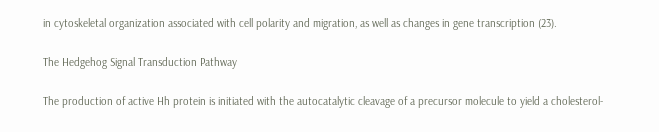in cytoskeletal organization associated with cell polarity and migration, as well as changes in gene transcription (23).

The Hedgehog Signal Transduction Pathway

The production of active Hh protein is initiated with the autocatalytic cleavage of a precursor molecule to yield a cholesterol-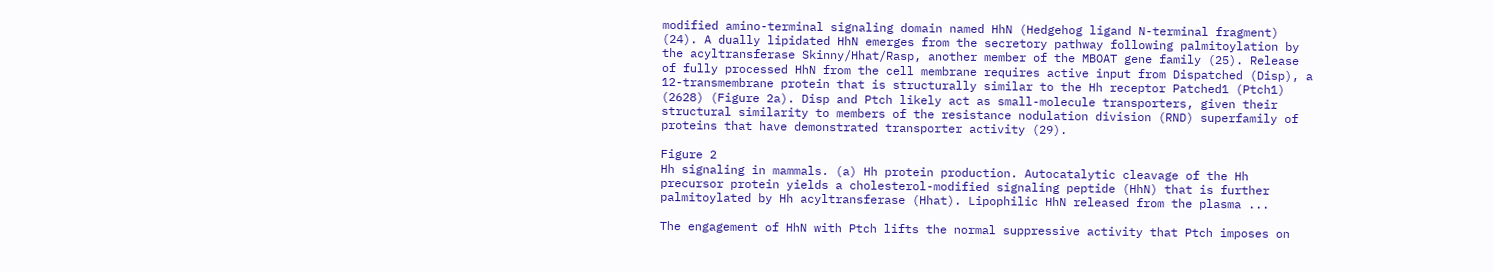modified amino-terminal signaling domain named HhN (Hedgehog ligand N-terminal fragment) (24). A dually lipidated HhN emerges from the secretory pathway following palmitoylation by the acyltransferase Skinny/Hhat/Rasp, another member of the MBOAT gene family (25). Release of fully processed HhN from the cell membrane requires active input from Dispatched (Disp), a 12-transmembrane protein that is structurally similar to the Hh receptor Patched1 (Ptch1) (2628) (Figure 2a). Disp and Ptch likely act as small-molecule transporters, given their structural similarity to members of the resistance nodulation division (RND) superfamily of proteins that have demonstrated transporter activity (29).

Figure 2
Hh signaling in mammals. (a) Hh protein production. Autocatalytic cleavage of the Hh precursor protein yields a cholesterol-modified signaling peptide (HhN) that is further palmitoylated by Hh acyltransferase (Hhat). Lipophilic HhN released from the plasma ...

The engagement of HhN with Ptch lifts the normal suppressive activity that Ptch imposes on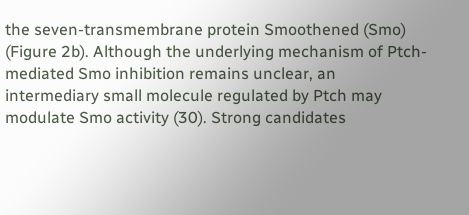the seven-transmembrane protein Smoothened (Smo) (Figure 2b). Although the underlying mechanism of Ptch-mediated Smo inhibition remains unclear, an intermediary small molecule regulated by Ptch may modulate Smo activity (30). Strong candidates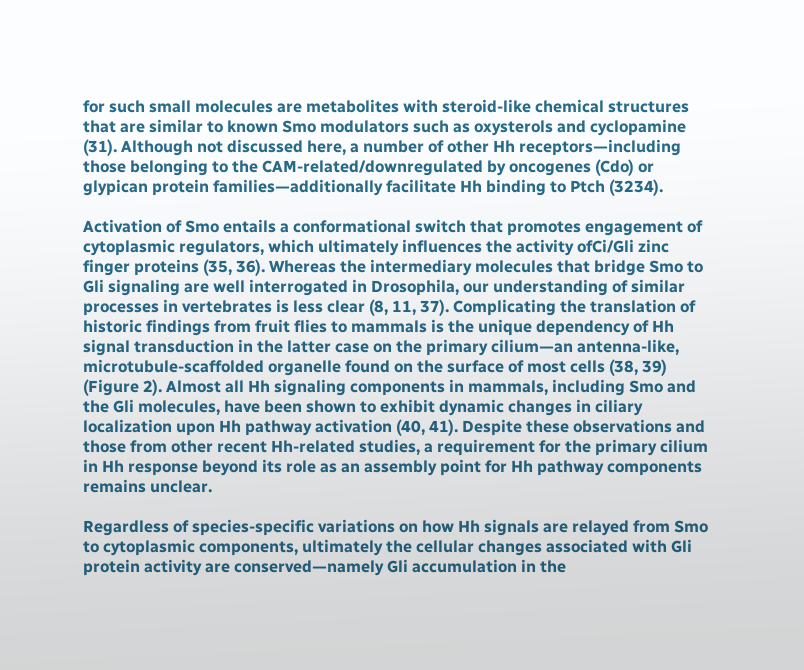for such small molecules are metabolites with steroid-like chemical structures that are similar to known Smo modulators such as oxysterols and cyclopamine (31). Although not discussed here, a number of other Hh receptors—including those belonging to the CAM-related/downregulated by oncogenes (Cdo) or glypican protein families—additionally facilitate Hh binding to Ptch (3234).

Activation of Smo entails a conformational switch that promotes engagement of cytoplasmic regulators, which ultimately influences the activity ofCi/Gli zinc finger proteins (35, 36). Whereas the intermediary molecules that bridge Smo to Gli signaling are well interrogated in Drosophila, our understanding of similar processes in vertebrates is less clear (8, 11, 37). Complicating the translation of historic findings from fruit flies to mammals is the unique dependency of Hh signal transduction in the latter case on the primary cilium—an antenna-like, microtubule-scaffolded organelle found on the surface of most cells (38, 39) (Figure 2). Almost all Hh signaling components in mammals, including Smo and the Gli molecules, have been shown to exhibit dynamic changes in ciliary localization upon Hh pathway activation (40, 41). Despite these observations and those from other recent Hh-related studies, a requirement for the primary cilium in Hh response beyond its role as an assembly point for Hh pathway components remains unclear.

Regardless of species-specific variations on how Hh signals are relayed from Smo to cytoplasmic components, ultimately the cellular changes associated with Gli protein activity are conserved—namely Gli accumulation in the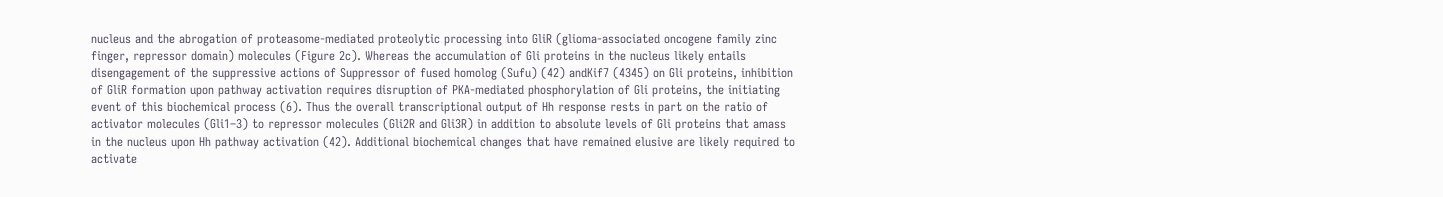nucleus and the abrogation of proteasome-mediated proteolytic processing into GliR (glioma-associated oncogene family zinc finger, repressor domain) molecules (Figure 2c). Whereas the accumulation of Gli proteins in the nucleus likely entails disengagement of the suppressive actions of Suppressor of fused homolog (Sufu) (42) andKif7 (4345) on Gli proteins, inhibition of GliR formation upon pathway activation requires disruption of PKA-mediated phosphorylation of Gli proteins, the initiating event of this biochemical process (6). Thus the overall transcriptional output of Hh response rests in part on the ratio of activator molecules (Gli1–3) to repressor molecules (Gli2R and Gli3R) in addition to absolute levels of Gli proteins that amass in the nucleus upon Hh pathway activation (42). Additional biochemical changes that have remained elusive are likely required to activate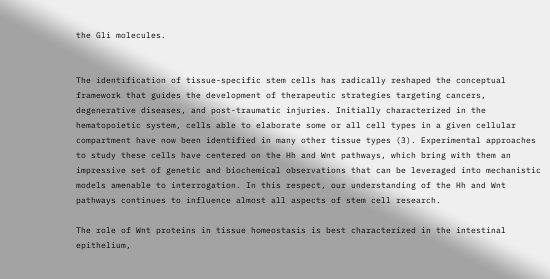the Gli molecules.


The identification of tissue-specific stem cells has radically reshaped the conceptual framework that guides the development of therapeutic strategies targeting cancers, degenerative diseases, and post-traumatic injuries. Initially characterized in the hematopoietic system, cells able to elaborate some or all cell types in a given cellular compartment have now been identified in many other tissue types (3). Experimental approaches to study these cells have centered on the Hh and Wnt pathways, which bring with them an impressive set of genetic and biochemical observations that can be leveraged into mechanistic models amenable to interrogation. In this respect, our understanding of the Hh and Wnt pathways continues to influence almost all aspects of stem cell research.

The role of Wnt proteins in tissue homeostasis is best characterized in the intestinal epithelium,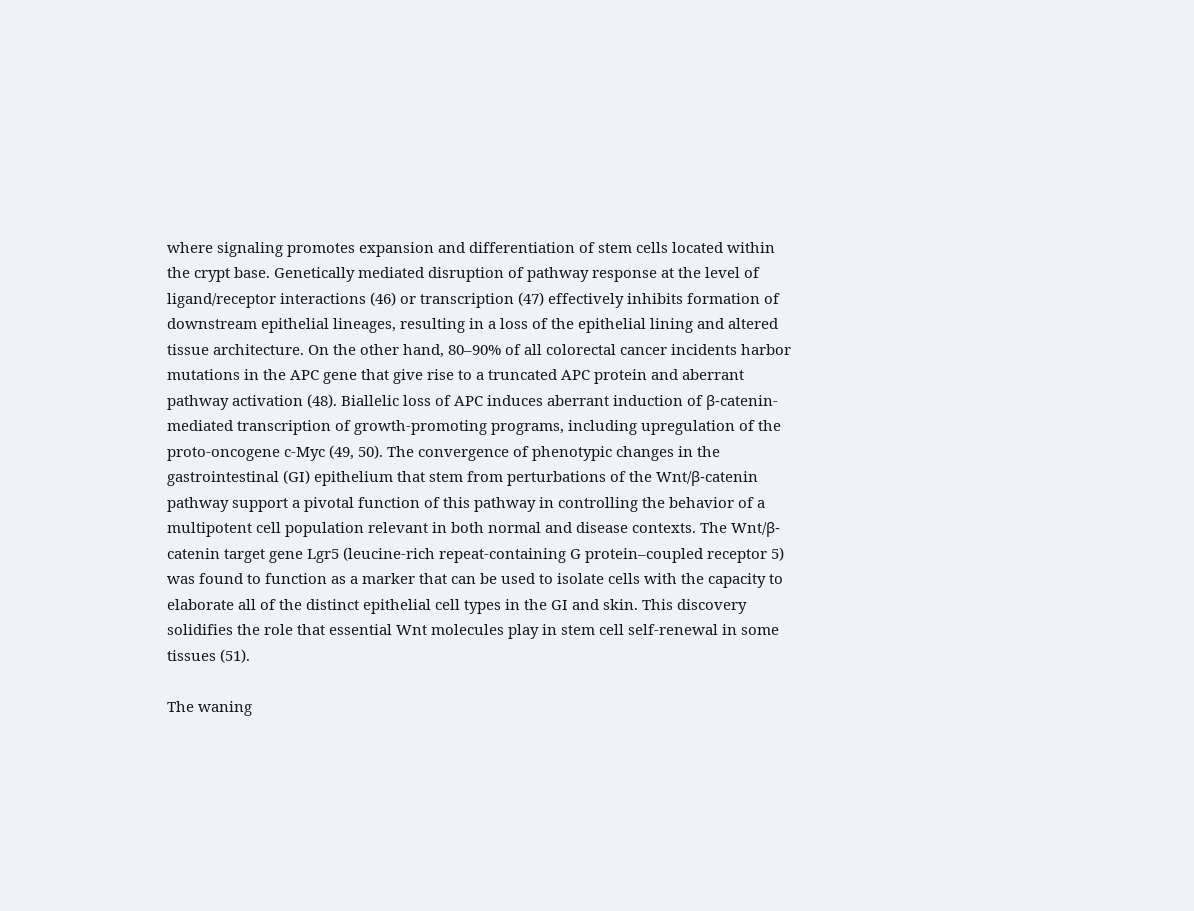where signaling promotes expansion and differentiation of stem cells located within the crypt base. Genetically mediated disruption of pathway response at the level of ligand/receptor interactions (46) or transcription (47) effectively inhibits formation of downstream epithelial lineages, resulting in a loss of the epithelial lining and altered tissue architecture. On the other hand, 80–90% of all colorectal cancer incidents harbor mutations in the APC gene that give rise to a truncated APC protein and aberrant pathway activation (48). Biallelic loss of APC induces aberrant induction of β-catenin-mediated transcription of growth-promoting programs, including upregulation of the proto-oncogene c-Myc (49, 50). The convergence of phenotypic changes in the gastrointestinal (GI) epithelium that stem from perturbations of the Wnt/β-catenin pathway support a pivotal function of this pathway in controlling the behavior of a multipotent cell population relevant in both normal and disease contexts. The Wnt/β-catenin target gene Lgr5 (leucine-rich repeat-containing G protein–coupled receptor 5) was found to function as a marker that can be used to isolate cells with the capacity to elaborate all of the distinct epithelial cell types in the GI and skin. This discovery solidifies the role that essential Wnt molecules play in stem cell self-renewal in some tissues (51).

The waning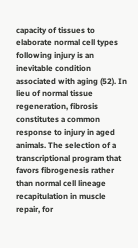capacity of tissues to elaborate normal cell types following injury is an inevitable condition associated with aging (52). In lieu of normal tissue regeneration, fibrosis constitutes a common response to injury in aged animals. The selection of a transcriptional program that favors fibrogenesis rather than normal cell lineage recapitulation in muscle repair, for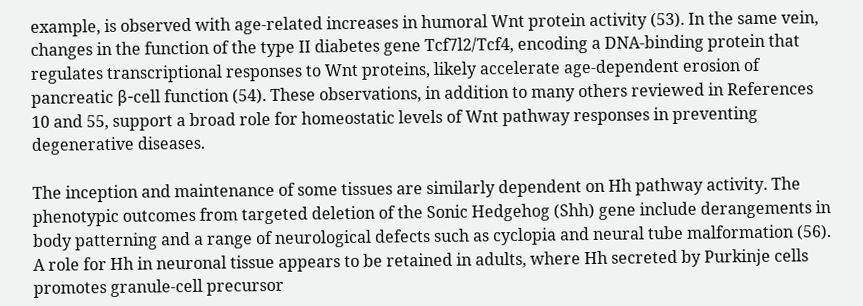example, is observed with age-related increases in humoral Wnt protein activity (53). In the same vein, changes in the function of the type II diabetes gene Tcf7l2/Tcf4, encoding a DNA-binding protein that regulates transcriptional responses to Wnt proteins, likely accelerate age-dependent erosion of pancreatic β-cell function (54). These observations, in addition to many others reviewed in References 10 and 55, support a broad role for homeostatic levels of Wnt pathway responses in preventing degenerative diseases.

The inception and maintenance of some tissues are similarly dependent on Hh pathway activity. The phenotypic outcomes from targeted deletion of the Sonic Hedgehog (Shh) gene include derangements in body patterning and a range of neurological defects such as cyclopia and neural tube malformation (56). A role for Hh in neuronal tissue appears to be retained in adults, where Hh secreted by Purkinje cells promotes granule-cell precursor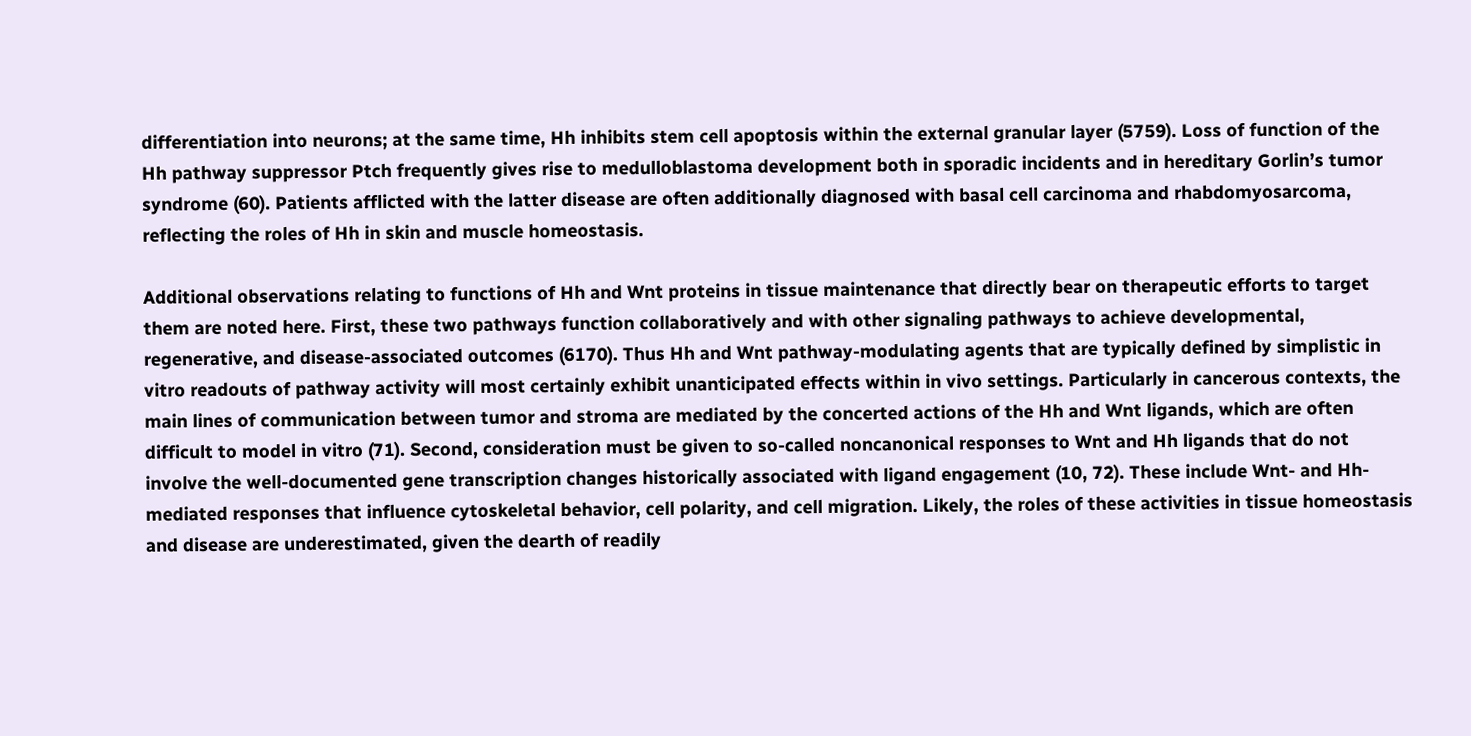differentiation into neurons; at the same time, Hh inhibits stem cell apoptosis within the external granular layer (5759). Loss of function of the Hh pathway suppressor Ptch frequently gives rise to medulloblastoma development both in sporadic incidents and in hereditary Gorlin’s tumor syndrome (60). Patients afflicted with the latter disease are often additionally diagnosed with basal cell carcinoma and rhabdomyosarcoma, reflecting the roles of Hh in skin and muscle homeostasis.

Additional observations relating to functions of Hh and Wnt proteins in tissue maintenance that directly bear on therapeutic efforts to target them are noted here. First, these two pathways function collaboratively and with other signaling pathways to achieve developmental, regenerative, and disease-associated outcomes (6170). Thus Hh and Wnt pathway-modulating agents that are typically defined by simplistic in vitro readouts of pathway activity will most certainly exhibit unanticipated effects within in vivo settings. Particularly in cancerous contexts, the main lines of communication between tumor and stroma are mediated by the concerted actions of the Hh and Wnt ligands, which are often difficult to model in vitro (71). Second, consideration must be given to so-called noncanonical responses to Wnt and Hh ligands that do not involve the well-documented gene transcription changes historically associated with ligand engagement (10, 72). These include Wnt- and Hh-mediated responses that influence cytoskeletal behavior, cell polarity, and cell migration. Likely, the roles of these activities in tissue homeostasis and disease are underestimated, given the dearth of readily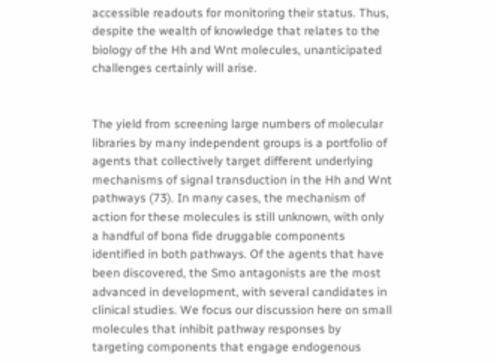accessible readouts for monitoring their status. Thus, despite the wealth of knowledge that relates to the biology of the Hh and Wnt molecules, unanticipated challenges certainly will arise.


The yield from screening large numbers of molecular libraries by many independent groups is a portfolio of agents that collectively target different underlying mechanisms of signal transduction in the Hh and Wnt pathways (73). In many cases, the mechanism of action for these molecules is still unknown, with only a handful of bona fide druggable components identified in both pathways. Of the agents that have been discovered, the Smo antagonists are the most advanced in development, with several candidates in clinical studies. We focus our discussion here on small molecules that inhibit pathway responses by targeting components that engage endogenous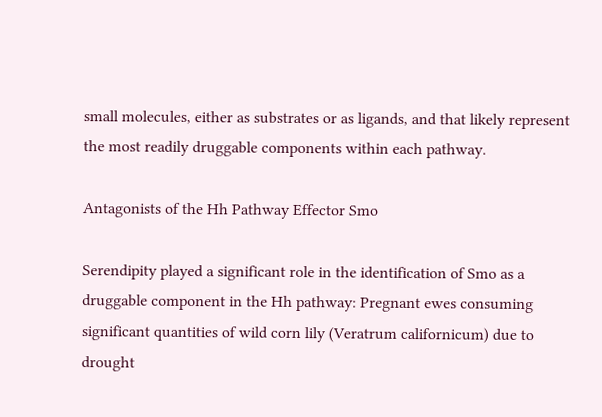small molecules, either as substrates or as ligands, and that likely represent the most readily druggable components within each pathway.

Antagonists of the Hh Pathway Effector Smo

Serendipity played a significant role in the identification of Smo as a druggable component in the Hh pathway: Pregnant ewes consuming significant quantities of wild corn lily (Veratrum californicum) due to drought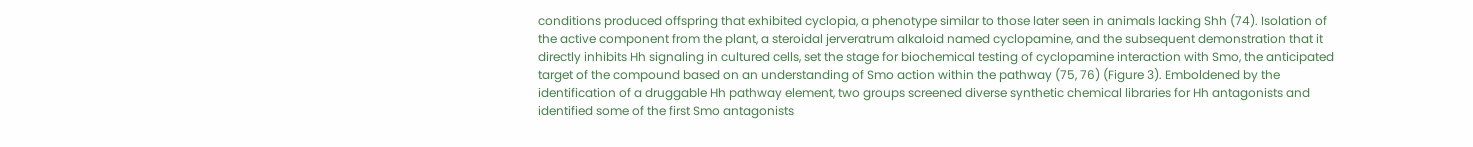conditions produced offspring that exhibited cyclopia, a phenotype similar to those later seen in animals lacking Shh (74). Isolation of the active component from the plant, a steroidal jerveratrum alkaloid named cyclopamine, and the subsequent demonstration that it directly inhibits Hh signaling in cultured cells, set the stage for biochemical testing of cyclopamine interaction with Smo, the anticipated target of the compound based on an understanding of Smo action within the pathway (75, 76) (Figure 3). Emboldened by the identification of a druggable Hh pathway element, two groups screened diverse synthetic chemical libraries for Hh antagonists and identified some of the first Smo antagonists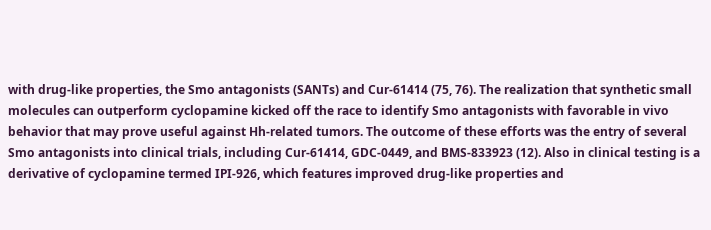with drug-like properties, the Smo antagonists (SANTs) and Cur-61414 (75, 76). The realization that synthetic small molecules can outperform cyclopamine kicked off the race to identify Smo antagonists with favorable in vivo behavior that may prove useful against Hh-related tumors. The outcome of these efforts was the entry of several Smo antagonists into clinical trials, including Cur-61414, GDC-0449, and BMS-833923 (12). Also in clinical testing is a derivative of cyclopamine termed IPI-926, which features improved drug-like properties and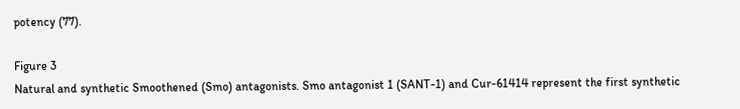potency (77).

Figure 3
Natural and synthetic Smoothened (Smo) antagonists. Smo antagonist 1 (SANT-1) and Cur-61414 represent the first synthetic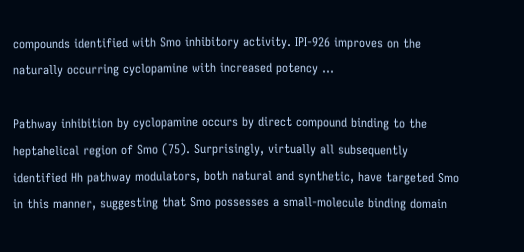compounds identified with Smo inhibitory activity. IPI-926 improves on the naturally occurring cyclopamine with increased potency ...

Pathway inhibition by cyclopamine occurs by direct compound binding to the heptahelical region of Smo (75). Surprisingly, virtually all subsequently identified Hh pathway modulators, both natural and synthetic, have targeted Smo in this manner, suggesting that Smo possesses a small-molecule binding domain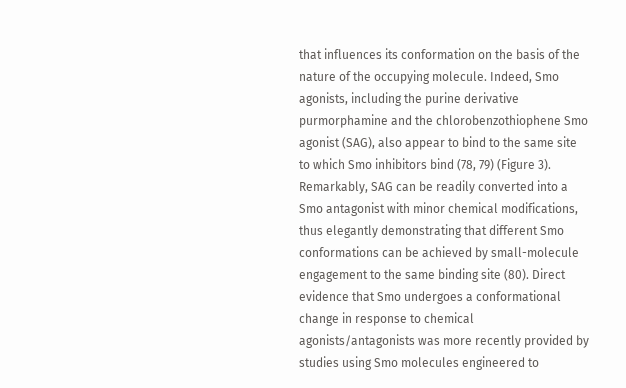that influences its conformation on the basis of the nature of the occupying molecule. Indeed, Smo agonists, including the purine derivative purmorphamine and the chlorobenzothiophene Smo agonist (SAG), also appear to bind to the same site to which Smo inhibitors bind (78, 79) (Figure 3). Remarkably, SAG can be readily converted into a Smo antagonist with minor chemical modifications, thus elegantly demonstrating that different Smo conformations can be achieved by small-molecule engagement to the same binding site (80). Direct evidence that Smo undergoes a conformational change in response to chemical agonists/antagonists was more recently provided by studies using Smo molecules engineered to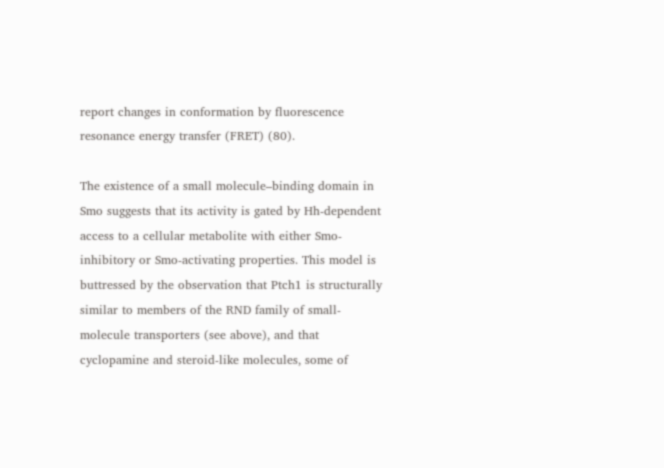report changes in conformation by fluorescence resonance energy transfer (FRET) (80).

The existence of a small molecule–binding domain in Smo suggests that its activity is gated by Hh-dependent access to a cellular metabolite with either Smo-inhibitory or Smo-activating properties. This model is buttressed by the observation that Ptch1 is structurally similar to members of the RND family of small-molecule transporters (see above), and that cyclopamine and steroid-like molecules, some of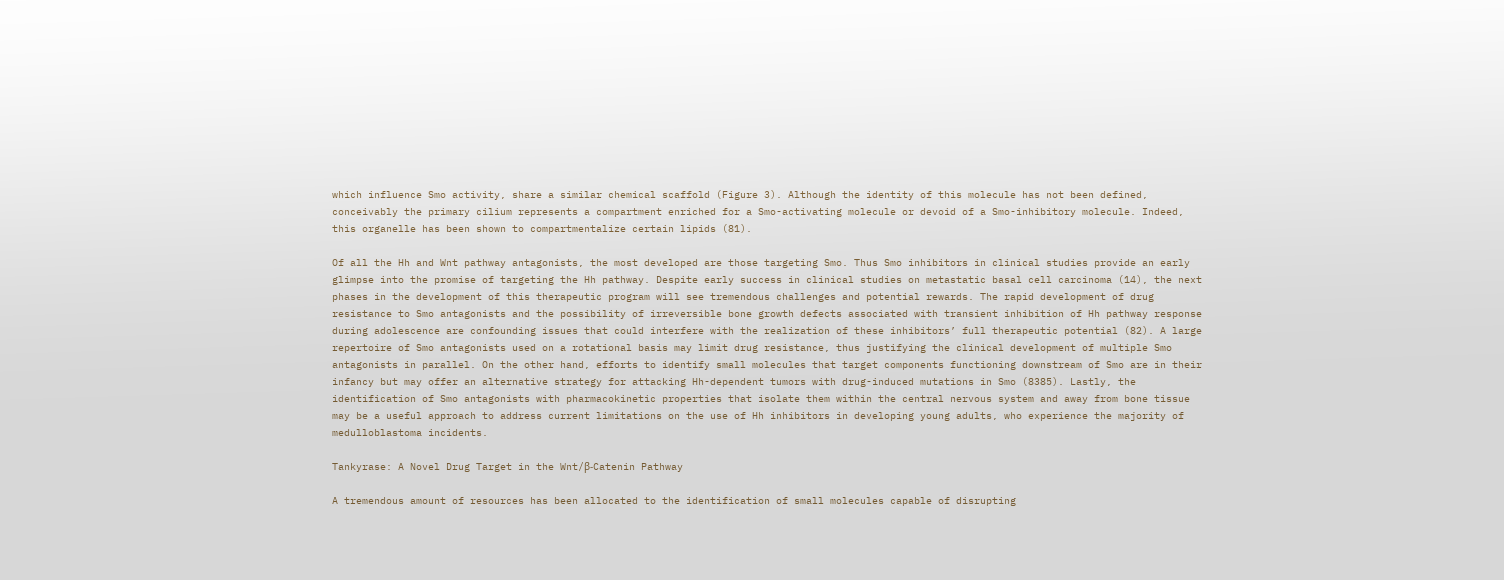which influence Smo activity, share a similar chemical scaffold (Figure 3). Although the identity of this molecule has not been defined, conceivably the primary cilium represents a compartment enriched for a Smo-activating molecule or devoid of a Smo-inhibitory molecule. Indeed, this organelle has been shown to compartmentalize certain lipids (81).

Of all the Hh and Wnt pathway antagonists, the most developed are those targeting Smo. Thus Smo inhibitors in clinical studies provide an early glimpse into the promise of targeting the Hh pathway. Despite early success in clinical studies on metastatic basal cell carcinoma (14), the next phases in the development of this therapeutic program will see tremendous challenges and potential rewards. The rapid development of drug resistance to Smo antagonists and the possibility of irreversible bone growth defects associated with transient inhibition of Hh pathway response during adolescence are confounding issues that could interfere with the realization of these inhibitors’ full therapeutic potential (82). A large repertoire of Smo antagonists used on a rotational basis may limit drug resistance, thus justifying the clinical development of multiple Smo antagonists in parallel. On the other hand, efforts to identify small molecules that target components functioning downstream of Smo are in their infancy but may offer an alternative strategy for attacking Hh-dependent tumors with drug-induced mutations in Smo (8385). Lastly, the identification of Smo antagonists with pharmacokinetic properties that isolate them within the central nervous system and away from bone tissue may be a useful approach to address current limitations on the use of Hh inhibitors in developing young adults, who experience the majority of medulloblastoma incidents.

Tankyrase: A Novel Drug Target in the Wnt/β-Catenin Pathway

A tremendous amount of resources has been allocated to the identification of small molecules capable of disrupting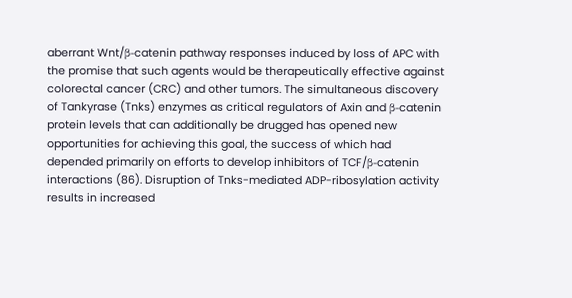aberrant Wnt/β-catenin pathway responses induced by loss of APC with the promise that such agents would be therapeutically effective against colorectal cancer (CRC) and other tumors. The simultaneous discovery of Tankyrase (Tnks) enzymes as critical regulators of Axin and β-catenin protein levels that can additionally be drugged has opened new opportunities for achieving this goal, the success of which had depended primarily on efforts to develop inhibitors of TCF/β-catenin interactions (86). Disruption of Tnks-mediated ADP-ribosylation activity results in increased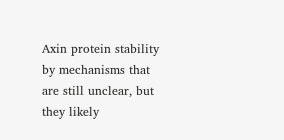Axin protein stability by mechanisms that are still unclear, but they likely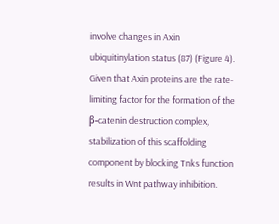involve changes in Axin ubiquitinylation status (87) (Figure 4). Given that Axin proteins are the rate-limiting factor for the formation of the β-catenin destruction complex, stabilization of this scaffolding component by blocking Tnks function results in Wnt pathway inhibition.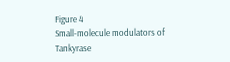Figure 4
Small-molecule modulators of Tankyrase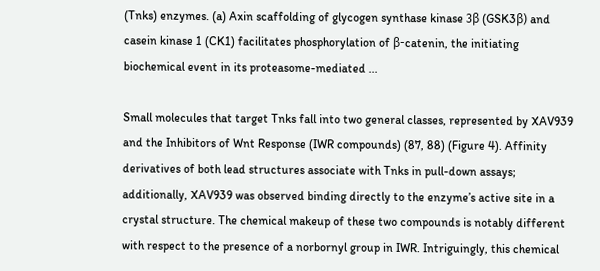(Tnks) enzymes. (a) Axin scaffolding of glycogen synthase kinase 3β (GSK3β) and casein kinase 1 (CK1) facilitates phosphorylation of β-catenin, the initiating biochemical event in its proteasome-mediated ...

Small molecules that target Tnks fall into two general classes, represented by XAV939 and the Inhibitors of Wnt Response (IWR compounds) (87, 88) (Figure 4). Affinity derivatives of both lead structures associate with Tnks in pull-down assays; additionally, XAV939 was observed binding directly to the enzyme’s active site in a crystal structure. The chemical makeup of these two compounds is notably different with respect to the presence of a norbornyl group in IWR. Intriguingly, this chemical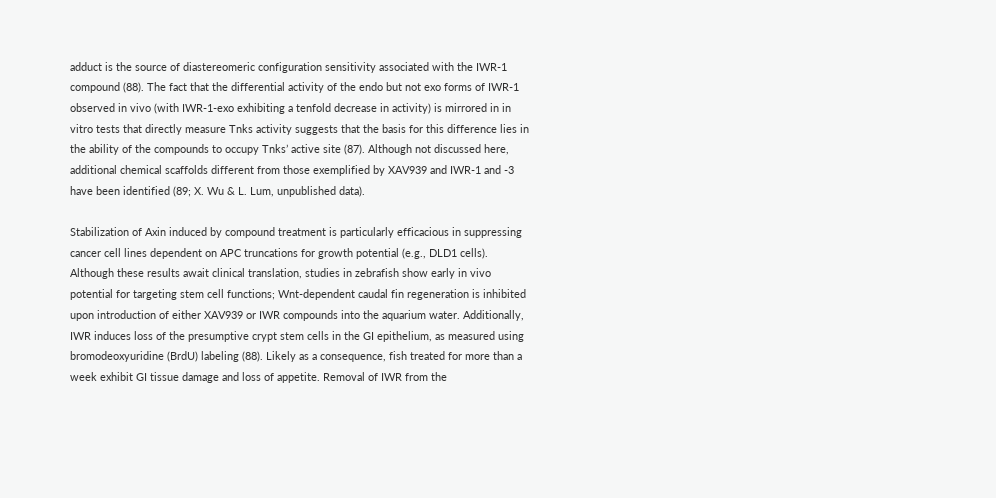adduct is the source of diastereomeric configuration sensitivity associated with the IWR-1 compound (88). The fact that the differential activity of the endo but not exo forms of IWR-1 observed in vivo (with IWR-1-exo exhibiting a tenfold decrease in activity) is mirrored in in vitro tests that directly measure Tnks activity suggests that the basis for this difference lies in the ability of the compounds to occupy Tnks’ active site (87). Although not discussed here, additional chemical scaffolds different from those exemplified by XAV939 and IWR-1 and -3 have been identified (89; X. Wu & L. Lum, unpublished data).

Stabilization of Axin induced by compound treatment is particularly efficacious in suppressing cancer cell lines dependent on APC truncations for growth potential (e.g., DLD1 cells). Although these results await clinical translation, studies in zebrafish show early in vivo potential for targeting stem cell functions; Wnt-dependent caudal fin regeneration is inhibited upon introduction of either XAV939 or IWR compounds into the aquarium water. Additionally, IWR induces loss of the presumptive crypt stem cells in the GI epithelium, as measured using bromodeoxyuridine (BrdU) labeling (88). Likely as a consequence, fish treated for more than a week exhibit GI tissue damage and loss of appetite. Removal of IWR from the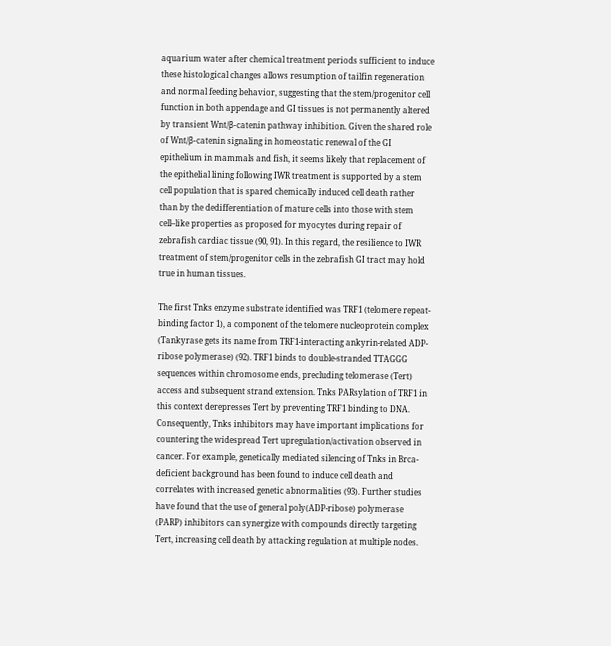aquarium water after chemical treatment periods sufficient to induce these histological changes allows resumption of tailfin regeneration and normal feeding behavior, suggesting that the stem/progenitor cell function in both appendage and GI tissues is not permanently altered by transient Wnt/β-catenin pathway inhibition. Given the shared role of Wnt/β-catenin signaling in homeostatic renewal of the GI epithelium in mammals and fish, it seems likely that replacement of the epithelial lining following IWR treatment is supported by a stem cell population that is spared chemically induced cell death rather than by the dedifferentiation of mature cells into those with stem cell–like properties as proposed for myocytes during repair of zebrafish cardiac tissue (90, 91). In this regard, the resilience to IWR treatment of stem/progenitor cells in the zebrafish GI tract may hold true in human tissues.

The first Tnks enzyme substrate identified was TRF1 (telomere repeat-binding factor 1), a component of the telomere nucleoprotein complex (Tankyrase gets its name from TRF1-interacting ankyrin-related ADP-ribose polymerase) (92). TRF1 binds to double-stranded TTAGGG sequences within chromosome ends, precluding telomerase (Tert) access and subsequent strand extension. Tnks PARsylation of TRF1 in this context derepresses Tert by preventing TRF1 binding to DNA. Consequently, Tnks inhibitors may have important implications for countering the widespread Tert upregulation/activation observed in cancer. For example, genetically mediated silencing of Tnks in Brca-deficient background has been found to induce cell death and correlates with increased genetic abnormalities (93). Further studies have found that the use of general poly(ADP-ribose) polymerase (PARP) inhibitors can synergize with compounds directly targeting Tert, increasing cell death by attacking regulation at multiple nodes.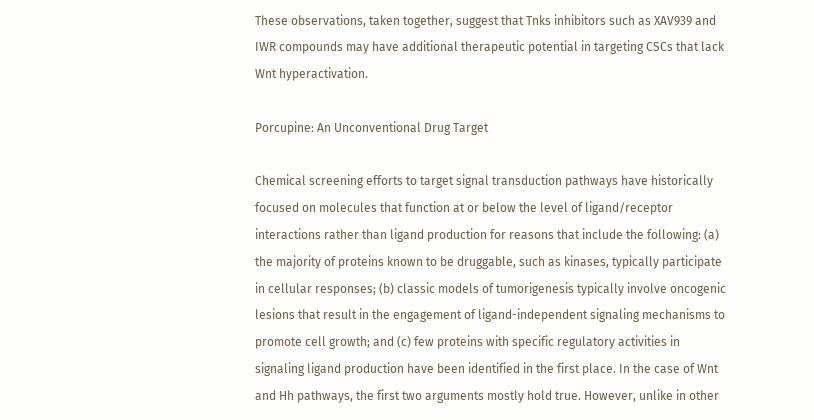These observations, taken together, suggest that Tnks inhibitors such as XAV939 and IWR compounds may have additional therapeutic potential in targeting CSCs that lack Wnt hyperactivation.

Porcupine: An Unconventional Drug Target

Chemical screening efforts to target signal transduction pathways have historically focused on molecules that function at or below the level of ligand/receptor interactions rather than ligand production for reasons that include the following: (a) the majority of proteins known to be druggable, such as kinases, typically participate in cellular responses; (b) classic models of tumorigenesis typically involve oncogenic lesions that result in the engagement of ligand-independent signaling mechanisms to promote cell growth; and (c) few proteins with specific regulatory activities in signaling ligand production have been identified in the first place. In the case of Wnt and Hh pathways, the first two arguments mostly hold true. However, unlike in other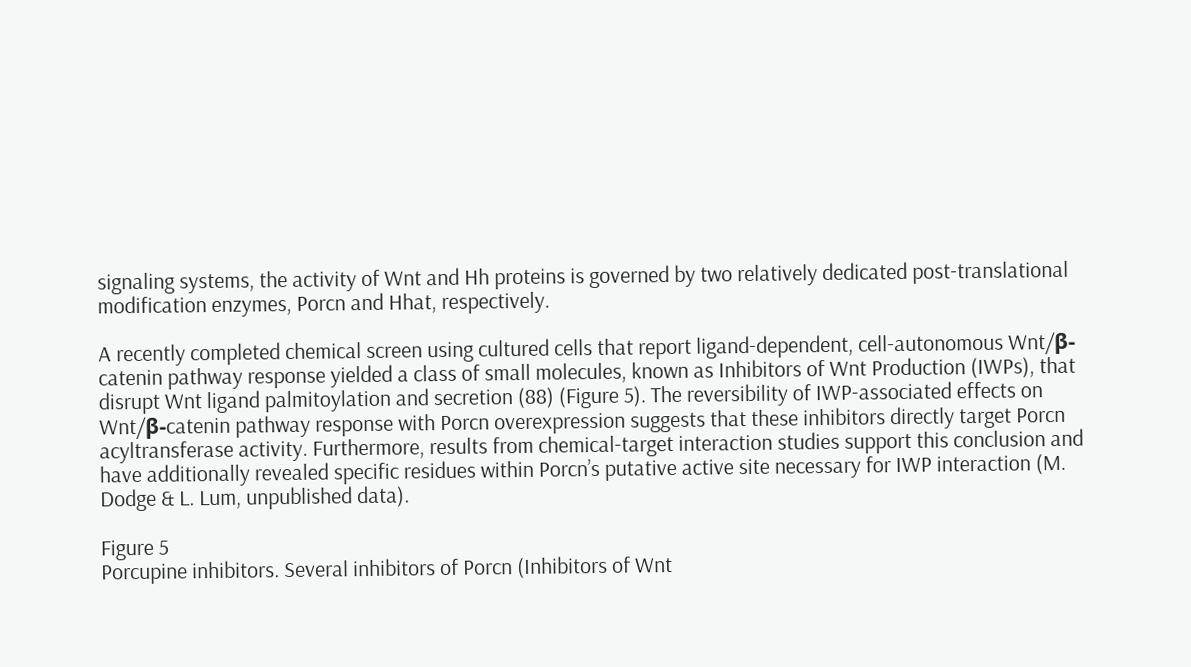signaling systems, the activity of Wnt and Hh proteins is governed by two relatively dedicated post-translational modification enzymes, Porcn and Hhat, respectively.

A recently completed chemical screen using cultured cells that report ligand-dependent, cell-autonomous Wnt/β-catenin pathway response yielded a class of small molecules, known as Inhibitors of Wnt Production (IWPs), that disrupt Wnt ligand palmitoylation and secretion (88) (Figure 5). The reversibility of IWP-associated effects on Wnt/β-catenin pathway response with Porcn overexpression suggests that these inhibitors directly target Porcn acyltransferase activity. Furthermore, results from chemical-target interaction studies support this conclusion and have additionally revealed specific residues within Porcn’s putative active site necessary for IWP interaction (M. Dodge & L. Lum, unpublished data).

Figure 5
Porcupine inhibitors. Several inhibitors of Porcn (Inhibitors of Wnt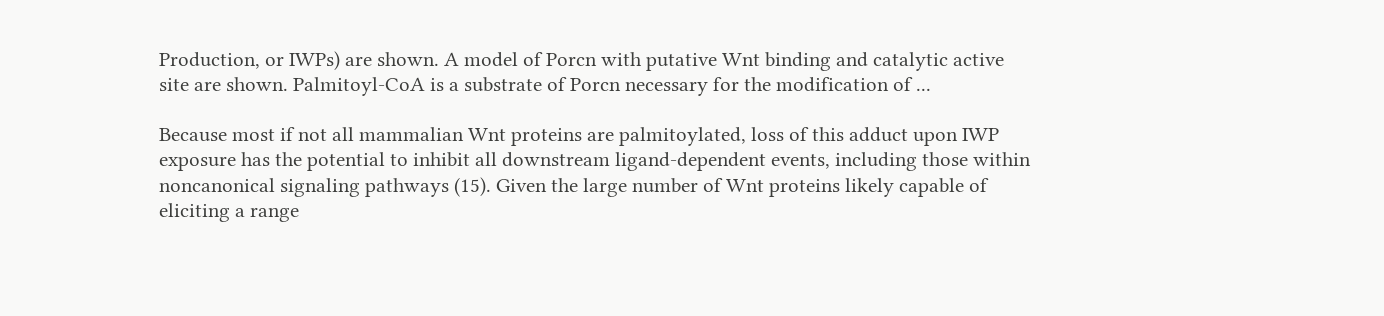Production, or IWPs) are shown. A model of Porcn with putative Wnt binding and catalytic active site are shown. Palmitoyl-CoA is a substrate of Porcn necessary for the modification of ...

Because most if not all mammalian Wnt proteins are palmitoylated, loss of this adduct upon IWP exposure has the potential to inhibit all downstream ligand-dependent events, including those within noncanonical signaling pathways (15). Given the large number of Wnt proteins likely capable of eliciting a range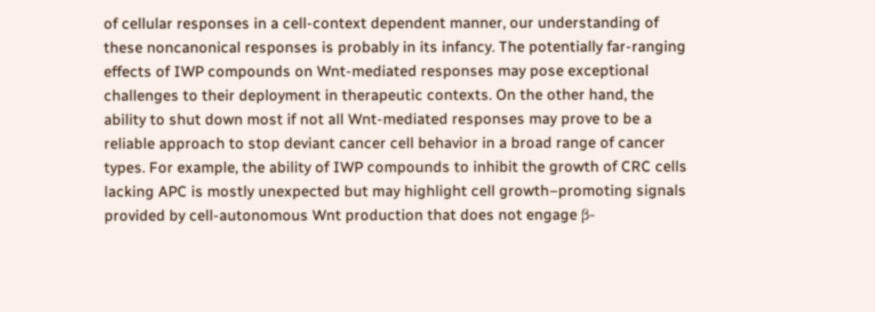of cellular responses in a cell-context dependent manner, our understanding of these noncanonical responses is probably in its infancy. The potentially far-ranging effects of IWP compounds on Wnt-mediated responses may pose exceptional challenges to their deployment in therapeutic contexts. On the other hand, the ability to shut down most if not all Wnt-mediated responses may prove to be a reliable approach to stop deviant cancer cell behavior in a broad range of cancer types. For example, the ability of IWP compounds to inhibit the growth of CRC cells lacking APC is mostly unexpected but may highlight cell growth–promoting signals provided by cell-autonomous Wnt production that does not engage β-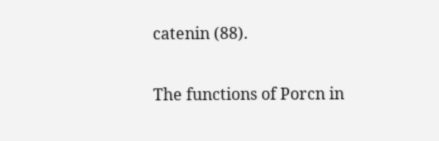catenin (88).

The functions of Porcn in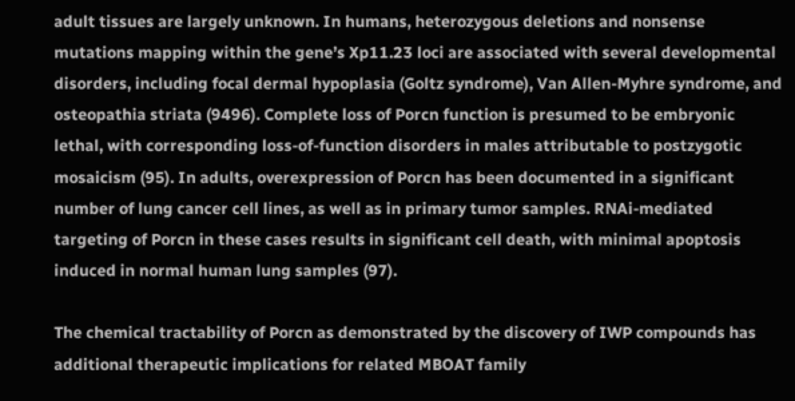adult tissues are largely unknown. In humans, heterozygous deletions and nonsense mutations mapping within the gene’s Xp11.23 loci are associated with several developmental disorders, including focal dermal hypoplasia (Goltz syndrome), Van Allen-Myhre syndrome, and osteopathia striata (9496). Complete loss of Porcn function is presumed to be embryonic lethal, with corresponding loss-of-function disorders in males attributable to postzygotic mosaicism (95). In adults, overexpression of Porcn has been documented in a significant number of lung cancer cell lines, as well as in primary tumor samples. RNAi-mediated targeting of Porcn in these cases results in significant cell death, with minimal apoptosis induced in normal human lung samples (97).

The chemical tractability of Porcn as demonstrated by the discovery of IWP compounds has additional therapeutic implications for related MBOAT family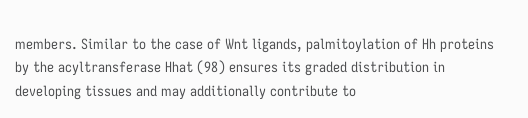members. Similar to the case of Wnt ligands, palmitoylation of Hh proteins by the acyltransferase Hhat (98) ensures its graded distribution in developing tissues and may additionally contribute to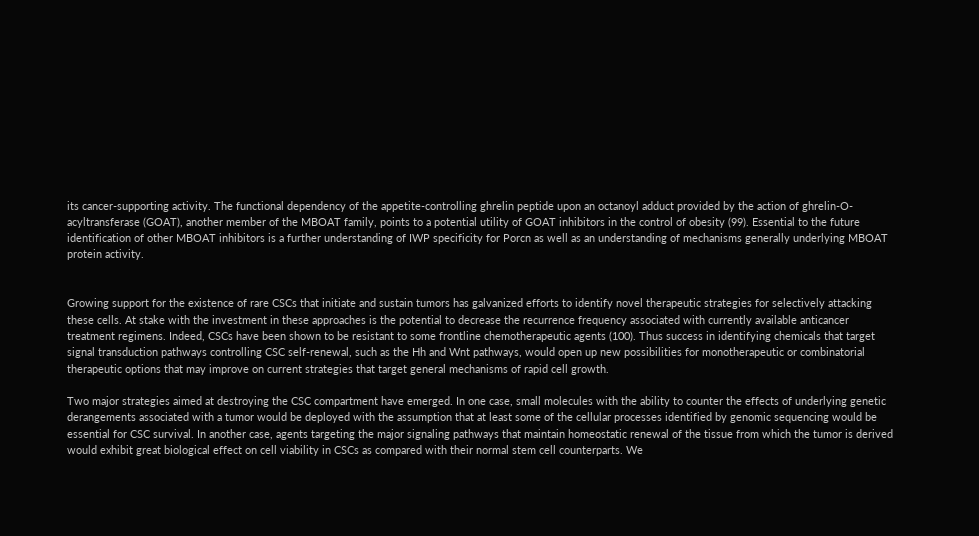its cancer-supporting activity. The functional dependency of the appetite-controlling ghrelin peptide upon an octanoyl adduct provided by the action of ghrelin-O-acyltransferase (GOAT), another member of the MBOAT family, points to a potential utility of GOAT inhibitors in the control of obesity (99). Essential to the future identification of other MBOAT inhibitors is a further understanding of IWP specificity for Porcn as well as an understanding of mechanisms generally underlying MBOAT protein activity.


Growing support for the existence of rare CSCs that initiate and sustain tumors has galvanized efforts to identify novel therapeutic strategies for selectively attacking these cells. At stake with the investment in these approaches is the potential to decrease the recurrence frequency associated with currently available anticancer treatment regimens. Indeed, CSCs have been shown to be resistant to some frontline chemotherapeutic agents (100). Thus success in identifying chemicals that target signal transduction pathways controlling CSC self-renewal, such as the Hh and Wnt pathways, would open up new possibilities for monotherapeutic or combinatorial therapeutic options that may improve on current strategies that target general mechanisms of rapid cell growth.

Two major strategies aimed at destroying the CSC compartment have emerged. In one case, small molecules with the ability to counter the effects of underlying genetic derangements associated with a tumor would be deployed with the assumption that at least some of the cellular processes identified by genomic sequencing would be essential for CSC survival. In another case, agents targeting the major signaling pathways that maintain homeostatic renewal of the tissue from which the tumor is derived would exhibit great biological effect on cell viability in CSCs as compared with their normal stem cell counterparts. We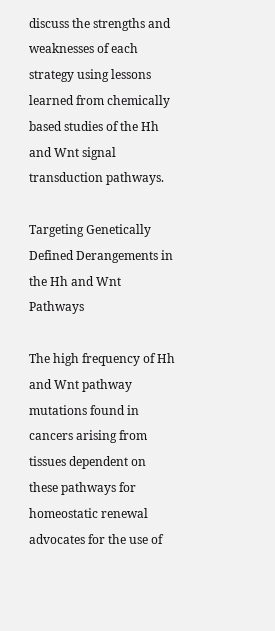discuss the strengths and weaknesses of each strategy using lessons learned from chemically based studies of the Hh and Wnt signal transduction pathways.

Targeting Genetically Defined Derangements in the Hh and Wnt Pathways

The high frequency of Hh and Wnt pathway mutations found in cancers arising from tissues dependent on these pathways for homeostatic renewal advocates for the use of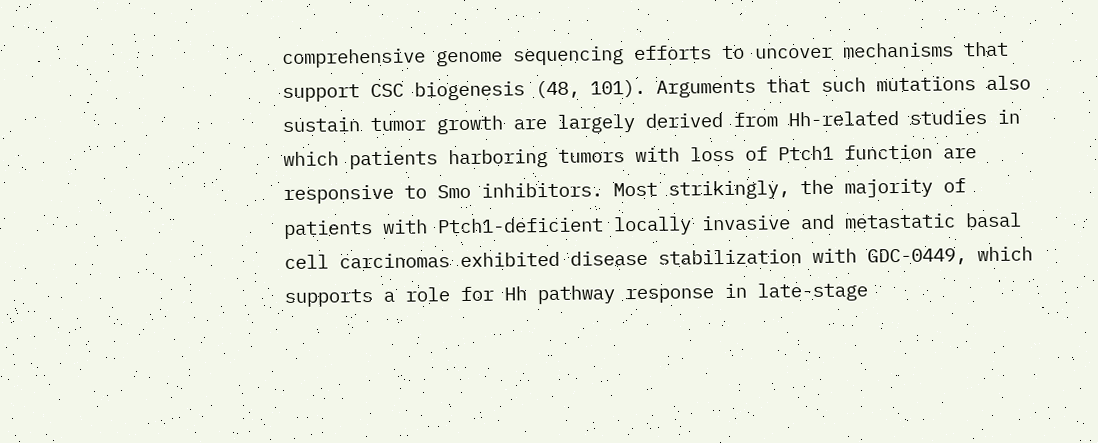comprehensive genome sequencing efforts to uncover mechanisms that support CSC biogenesis (48, 101). Arguments that such mutations also sustain tumor growth are largely derived from Hh-related studies in which patients harboring tumors with loss of Ptch1 function are responsive to Smo inhibitors. Most strikingly, the majority of patients with Ptch1-deficient locally invasive and metastatic basal cell carcinomas exhibited disease stabilization with GDC-0449, which supports a role for Hh pathway response in late-stage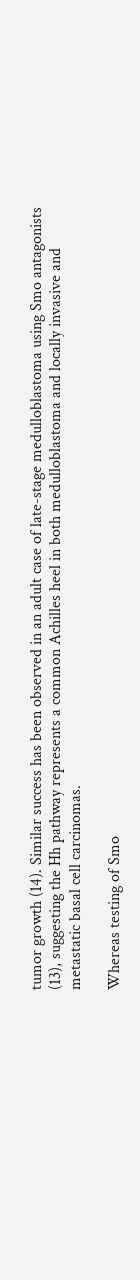tumor growth (14). Similar success has been observed in an adult case of late-stage medulloblastoma using Smo antagonists (13), suggesting the Hh pathway represents a common Achilles heel in both medulloblastoma and locally invasive and metastatic basal cell carcinomas.

Whereas testing of Smo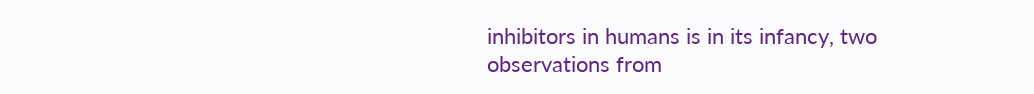inhibitors in humans is in its infancy, two observations from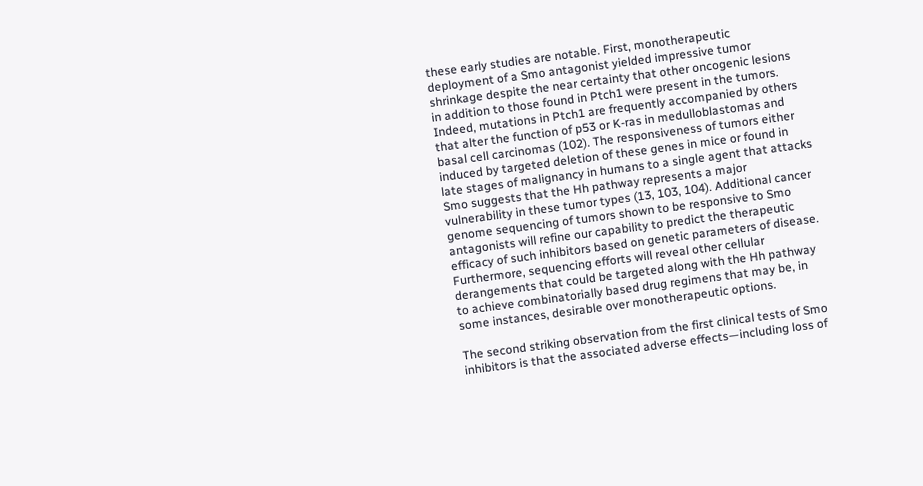these early studies are notable. First, monotherapeutic deployment of a Smo antagonist yielded impressive tumor shrinkage despite the near certainty that other oncogenic lesions in addition to those found in Ptch1 were present in the tumors. Indeed, mutations in Ptch1 are frequently accompanied by others that alter the function of p53 or K-ras in medulloblastomas and basal cell carcinomas (102). The responsiveness of tumors either induced by targeted deletion of these genes in mice or found in late stages of malignancy in humans to a single agent that attacks Smo suggests that the Hh pathway represents a major vulnerability in these tumor types (13, 103, 104). Additional cancer genome sequencing of tumors shown to be responsive to Smo antagonists will refine our capability to predict the therapeutic efficacy of such inhibitors based on genetic parameters of disease. Furthermore, sequencing efforts will reveal other cellular derangements that could be targeted along with the Hh pathway to achieve combinatorially based drug regimens that may be, in some instances, desirable over monotherapeutic options.

The second striking observation from the first clinical tests of Smo inhibitors is that the associated adverse effects—including loss of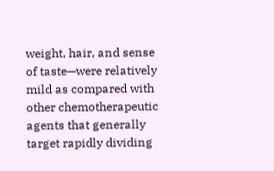weight, hair, and sense of taste—were relatively mild as compared with other chemotherapeutic agents that generally target rapidly dividing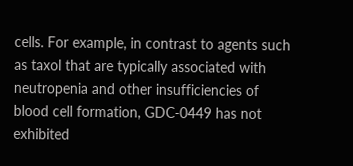cells. For example, in contrast to agents such as taxol that are typically associated with neutropenia and other insufficiencies of blood cell formation, GDC-0449 has not exhibited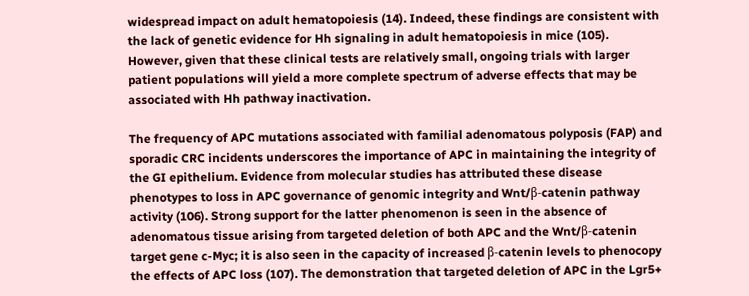widespread impact on adult hematopoiesis (14). Indeed, these findings are consistent with the lack of genetic evidence for Hh signaling in adult hematopoiesis in mice (105). However, given that these clinical tests are relatively small, ongoing trials with larger patient populations will yield a more complete spectrum of adverse effects that may be associated with Hh pathway inactivation.

The frequency of APC mutations associated with familial adenomatous polyposis (FAP) and sporadic CRC incidents underscores the importance of APC in maintaining the integrity of the GI epithelium. Evidence from molecular studies has attributed these disease phenotypes to loss in APC governance of genomic integrity and Wnt/β-catenin pathway activity (106). Strong support for the latter phenomenon is seen in the absence of adenomatous tissue arising from targeted deletion of both APC and the Wnt/β-catenin target gene c-Myc; it is also seen in the capacity of increased β-catenin levels to phenocopy the effects of APC loss (107). The demonstration that targeted deletion of APC in the Lgr5+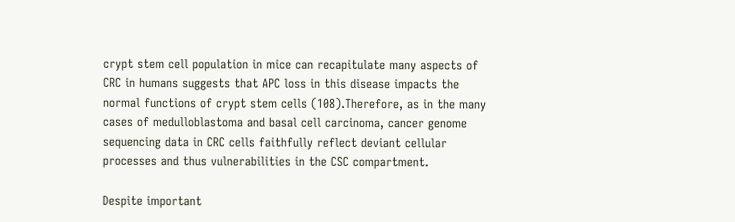crypt stem cell population in mice can recapitulate many aspects of CRC in humans suggests that APC loss in this disease impacts the normal functions of crypt stem cells (108).Therefore, as in the many cases of medulloblastoma and basal cell carcinoma, cancer genome sequencing data in CRC cells faithfully reflect deviant cellular processes and thus vulnerabilities in the CSC compartment.

Despite important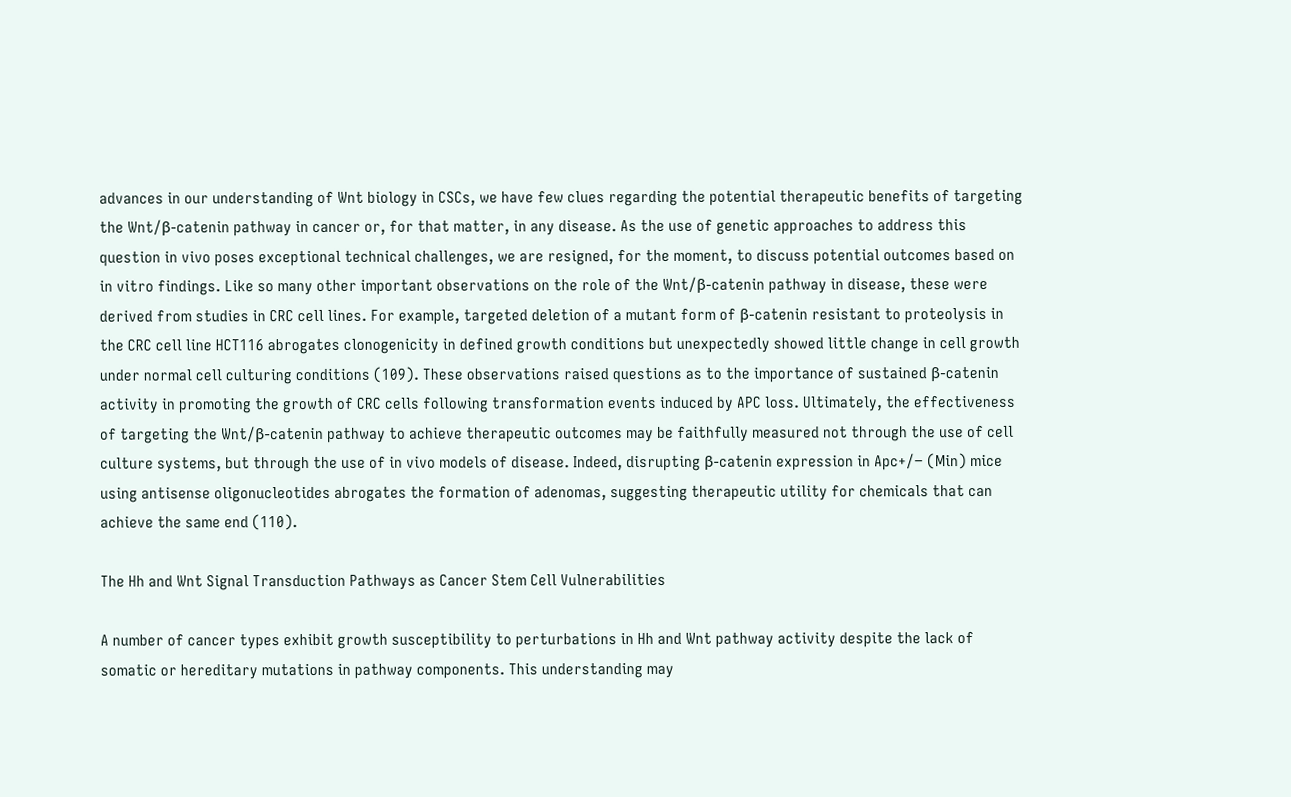advances in our understanding of Wnt biology in CSCs, we have few clues regarding the potential therapeutic benefits of targeting the Wnt/β-catenin pathway in cancer or, for that matter, in any disease. As the use of genetic approaches to address this question in vivo poses exceptional technical challenges, we are resigned, for the moment, to discuss potential outcomes based on in vitro findings. Like so many other important observations on the role of the Wnt/β-catenin pathway in disease, these were derived from studies in CRC cell lines. For example, targeted deletion of a mutant form of β-catenin resistant to proteolysis in the CRC cell line HCT116 abrogates clonogenicity in defined growth conditions but unexpectedly showed little change in cell growth under normal cell culturing conditions (109). These observations raised questions as to the importance of sustained β-catenin activity in promoting the growth of CRC cells following transformation events induced by APC loss. Ultimately, the effectiveness of targeting the Wnt/β-catenin pathway to achieve therapeutic outcomes may be faithfully measured not through the use of cell culture systems, but through the use of in vivo models of disease. Indeed, disrupting β-catenin expression in Apc+/− (Min) mice using antisense oligonucleotides abrogates the formation of adenomas, suggesting therapeutic utility for chemicals that can achieve the same end (110).

The Hh and Wnt Signal Transduction Pathways as Cancer Stem Cell Vulnerabilities

A number of cancer types exhibit growth susceptibility to perturbations in Hh and Wnt pathway activity despite the lack of somatic or hereditary mutations in pathway components. This understanding may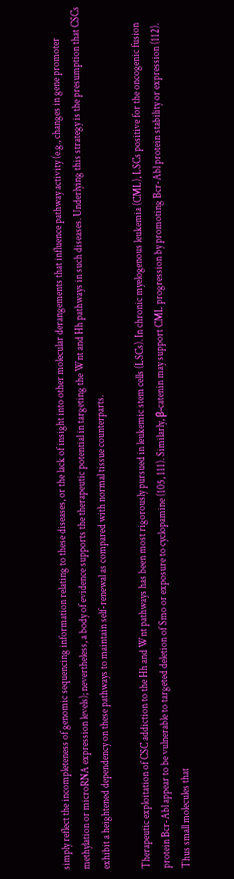simply reflect the incompleteness of genomic sequencing information relating to these diseases, or the lack of insight into other molecular derangements that influence pathway activity (e.g., changes in gene promoter methylation or microRNA expression levels); nevertheless, a body of evidence supports the therapeutic potential in targeting the Wnt and Hh pathways in such diseases. Underlying this strategy is the presumption that CSCs exhibit a heightened dependency on these pathways to maintain self-renewal as compared with normal tissue counterparts.

Therapeutic exploitation of CSC addiction to the Hh and Wnt pathways has been most rigorously pursued in leukemic stem cells (LSCs). In chronic myelogenous leukemia (CML), LSCs positive for the oncogenic fusion protein Bcr-Abl appear to be vulnerable to targeted deletion of Smo or exposure to cyclopamine (105, 111). Similarly, β-catenin may support CML progression by promoting Bcr-Abl protein stability or expression (112). Thus small molecules that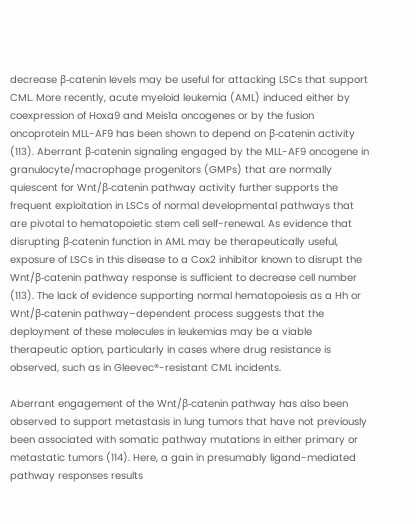decrease β-catenin levels may be useful for attacking LSCs that support CML. More recently, acute myeloid leukemia (AML) induced either by coexpression of Hoxa9 and Meis1a oncogenes or by the fusion oncoprotein MLL-AF9 has been shown to depend on β-catenin activity (113). Aberrant β-catenin signaling engaged by the MLL-AF9 oncogene in granulocyte/macrophage progenitors (GMPs) that are normally quiescent for Wnt/β-catenin pathway activity further supports the frequent exploitation in LSCs of normal developmental pathways that are pivotal to hematopoietic stem cell self-renewal. As evidence that disrupting β-catenin function in AML may be therapeutically useful, exposure of LSCs in this disease to a Cox2 inhibitor known to disrupt the Wnt/β-catenin pathway response is sufficient to decrease cell number (113). The lack of evidence supporting normal hematopoiesis as a Hh or Wnt/β-catenin pathway–dependent process suggests that the deployment of these molecules in leukemias may be a viable therapeutic option, particularly in cases where drug resistance is observed, such as in Gleevec®-resistant CML incidents.

Aberrant engagement of the Wnt/β-catenin pathway has also been observed to support metastasis in lung tumors that have not previously been associated with somatic pathway mutations in either primary or metastatic tumors (114). Here, a gain in presumably ligand-mediated pathway responses results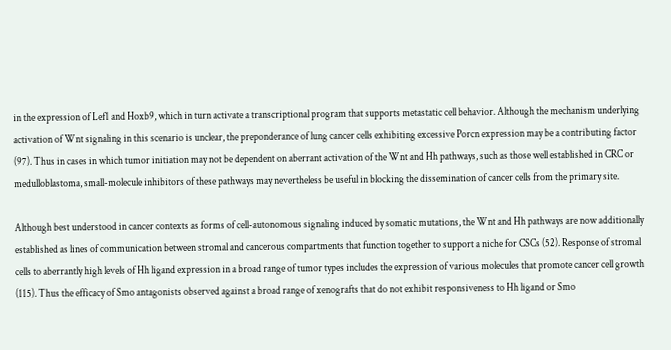in the expression of Lef1 and Hoxb9, which in turn activate a transcriptional program that supports metastatic cell behavior. Although the mechanism underlying activation of Wnt signaling in this scenario is unclear, the preponderance of lung cancer cells exhibiting excessive Porcn expression may be a contributing factor (97). Thus in cases in which tumor initiation may not be dependent on aberrant activation of the Wnt and Hh pathways, such as those well established in CRC or medulloblastoma, small-molecule inhibitors of these pathways may nevertheless be useful in blocking the dissemination of cancer cells from the primary site.

Although best understood in cancer contexts as forms of cell-autonomous signaling induced by somatic mutations, the Wnt and Hh pathways are now additionally established as lines of communication between stromal and cancerous compartments that function together to support a niche for CSCs (52). Response of stromal cells to aberrantly high levels of Hh ligand expression in a broad range of tumor types includes the expression of various molecules that promote cancer cell growth (115). Thus the efficacy of Smo antagonists observed against a broad range of xenografts that do not exhibit responsiveness to Hh ligand or Smo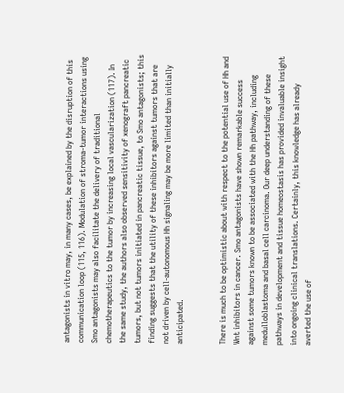antagonists in vitro may, in many cases, be explained by the disruption of this communication loop (115, 116). Modulation of stroma-tumor interactions using Smo antagonists may also facilitate the delivery of traditional chemotherapeutics to the tumor by increasing local vascularization (117). In the same study, the authors also observed sensitivity of xenograft pancreatic tumors, but not tumors initiated in pancreatic tissue, to Smo antagonists; this finding suggests that the utility of these inhibitors against tumors that are not driven by cell-autonomous Hh signaling may be more limited than initially anticipated.


There is much to be optimistic about with respect to the potential use of Hh and Wnt inhibitors in cancer. Smo antagonists have shown remarkable success against some tumors known to be associated with the Hh pathway, including medulloblastoma and basal cell carcinoma. Our deep understanding of these pathways in development and tissue homeostasis has provided invaluable insight into ongoing clinical translations. Certainly, this knowledge has already averted the use of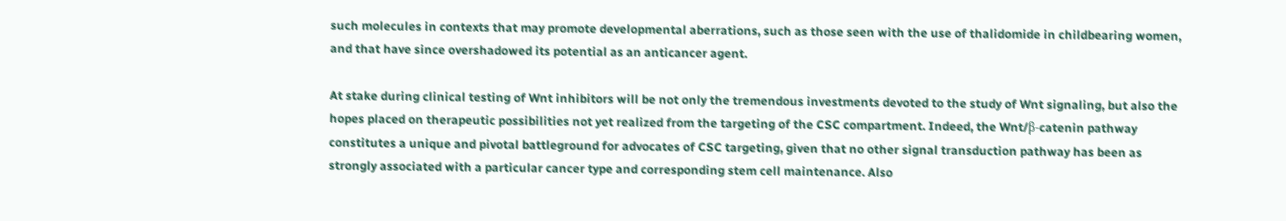such molecules in contexts that may promote developmental aberrations, such as those seen with the use of thalidomide in childbearing women, and that have since overshadowed its potential as an anticancer agent.

At stake during clinical testing of Wnt inhibitors will be not only the tremendous investments devoted to the study of Wnt signaling, but also the hopes placed on therapeutic possibilities not yet realized from the targeting of the CSC compartment. Indeed, the Wnt/β-catenin pathway constitutes a unique and pivotal battleground for advocates of CSC targeting, given that no other signal transduction pathway has been as strongly associated with a particular cancer type and corresponding stem cell maintenance. Also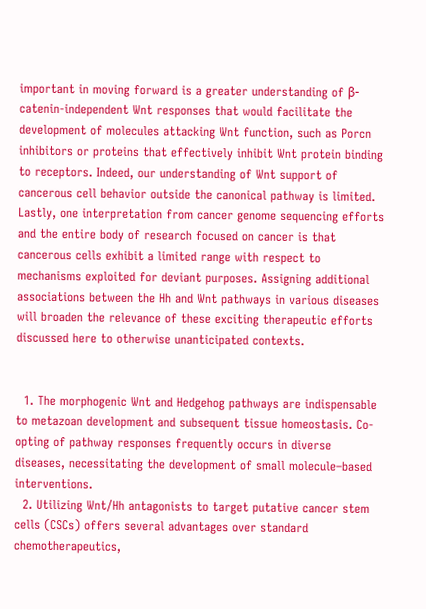important in moving forward is a greater understanding of β-catenin-independent Wnt responses that would facilitate the development of molecules attacking Wnt function, such as Porcn inhibitors or proteins that effectively inhibit Wnt protein binding to receptors. Indeed, our understanding of Wnt support of cancerous cell behavior outside the canonical pathway is limited. Lastly, one interpretation from cancer genome sequencing efforts and the entire body of research focused on cancer is that cancerous cells exhibit a limited range with respect to mechanisms exploited for deviant purposes. Assigning additional associations between the Hh and Wnt pathways in various diseases will broaden the relevance of these exciting therapeutic efforts discussed here to otherwise unanticipated contexts.


  1. The morphogenic Wnt and Hedgehog pathways are indispensable to metazoan development and subsequent tissue homeostasis. Co-opting of pathway responses frequently occurs in diverse diseases, necessitating the development of small molecule–based interventions.
  2. Utilizing Wnt/Hh antagonists to target putative cancer stem cells (CSCs) offers several advantages over standard chemotherapeutics,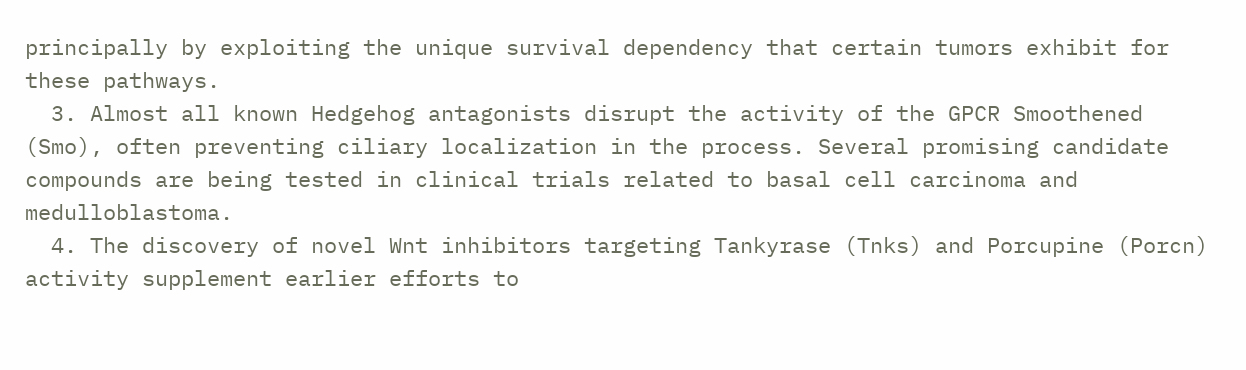principally by exploiting the unique survival dependency that certain tumors exhibit for these pathways.
  3. Almost all known Hedgehog antagonists disrupt the activity of the GPCR Smoothened (Smo), often preventing ciliary localization in the process. Several promising candidate compounds are being tested in clinical trials related to basal cell carcinoma and medulloblastoma.
  4. The discovery of novel Wnt inhibitors targeting Tankyrase (Tnks) and Porcupine (Porcn) activity supplement earlier efforts to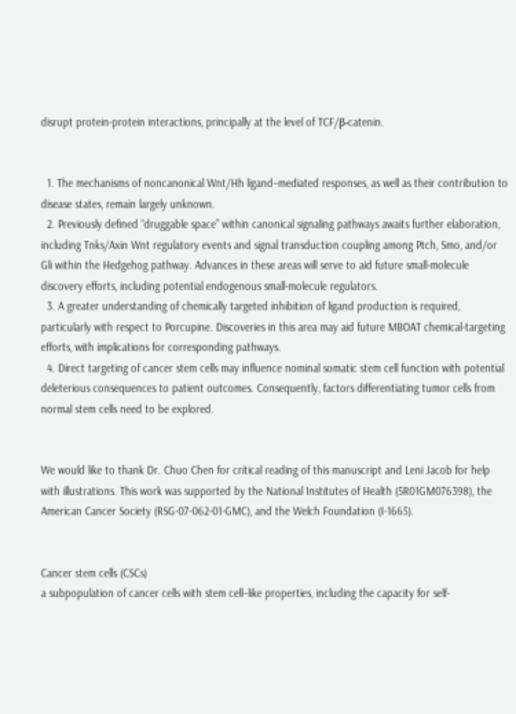disrupt protein-protein interactions, principally at the level of TCF/β-catenin.


  1. The mechanisms of noncanonical Wnt/Hh ligand–mediated responses, as well as their contribution to disease states, remain largely unknown.
  2. Previously defined “druggable space” within canonical signaling pathways awaits further elaboration, including Tnks/Axin Wnt regulatory events and signal transduction coupling among Ptch, Smo, and/or Gli within the Hedgehog pathway. Advances in these areas will serve to aid future small-molecule discovery efforts, including potential endogenous small-molecule regulators.
  3. A greater understanding of chemically targeted inhibition of ligand production is required, particularly with respect to Porcupine. Discoveries in this area may aid future MBOAT chemical-targeting efforts, with implications for corresponding pathways.
  4. Direct targeting of cancer stem cells may influence nominal somatic stem cell function with potential deleterious consequences to patient outcomes. Consequently, factors differentiating tumor cells from normal stem cells need to be explored.


We would like to thank Dr. Chuo Chen for critical reading of this manuscript and Leni Jacob for help with illustrations. This work was supported by the National Institutes of Health (5R01GM076398), the American Cancer Society (RSG-07-062-01-GMC), and the Welch Foundation (I-1665).


Cancer stem cells (CSCs)
a subpopulation of cancer cells with stem cell–like properties, including the capacity for self-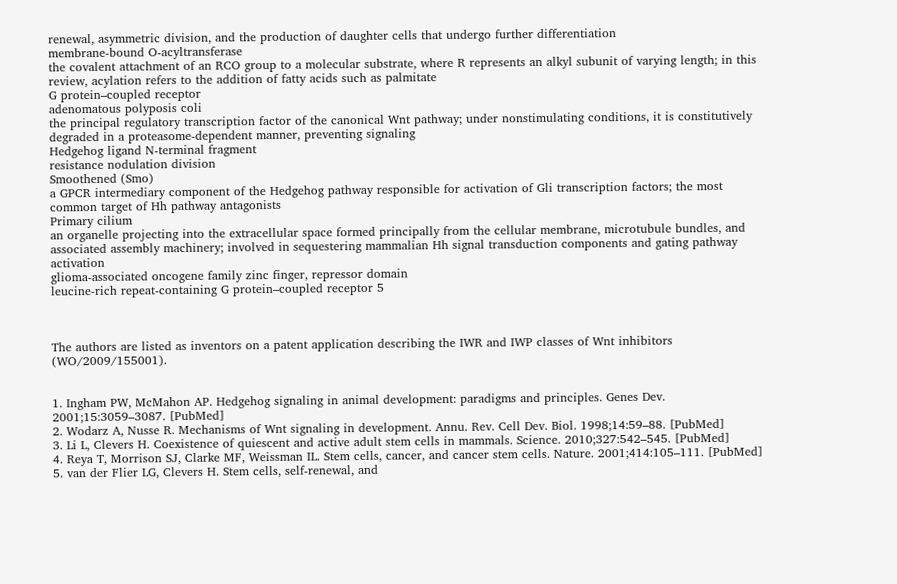renewal, asymmetric division, and the production of daughter cells that undergo further differentiation
membrane-bound O-acyltransferase
the covalent attachment of an RCO group to a molecular substrate, where R represents an alkyl subunit of varying length; in this review, acylation refers to the addition of fatty acids such as palmitate
G protein–coupled receptor
adenomatous polyposis coli
the principal regulatory transcription factor of the canonical Wnt pathway; under nonstimulating conditions, it is constitutively degraded in a proteasome-dependent manner, preventing signaling
Hedgehog ligand N-terminal fragment
resistance nodulation division
Smoothened (Smo)
a GPCR intermediary component of the Hedgehog pathway responsible for activation of Gli transcription factors; the most common target of Hh pathway antagonists
Primary cilium
an organelle projecting into the extracellular space formed principally from the cellular membrane, microtubule bundles, and associated assembly machinery; involved in sequestering mammalian Hh signal transduction components and gating pathway activation
glioma-associated oncogene family zinc finger, repressor domain
leucine-rich repeat-containing G protein–coupled receptor 5



The authors are listed as inventors on a patent application describing the IWR and IWP classes of Wnt inhibitors (WO/2009/155001).


1. Ingham PW, McMahon AP. Hedgehog signaling in animal development: paradigms and principles. Genes Dev. 2001;15:3059–3087. [PubMed]
2. Wodarz A, Nusse R. Mechanisms of Wnt signaling in development. Annu. Rev. Cell Dev. Biol. 1998;14:59–88. [PubMed]
3. Li L, Clevers H. Coexistence of quiescent and active adult stem cells in mammals. Science. 2010;327:542–545. [PubMed]
4. Reya T, Morrison SJ, Clarke MF, Weissman IL. Stem cells, cancer, and cancer stem cells. Nature. 2001;414:105–111. [PubMed]
5. van der Flier LG, Clevers H. Stem cells, self-renewal, and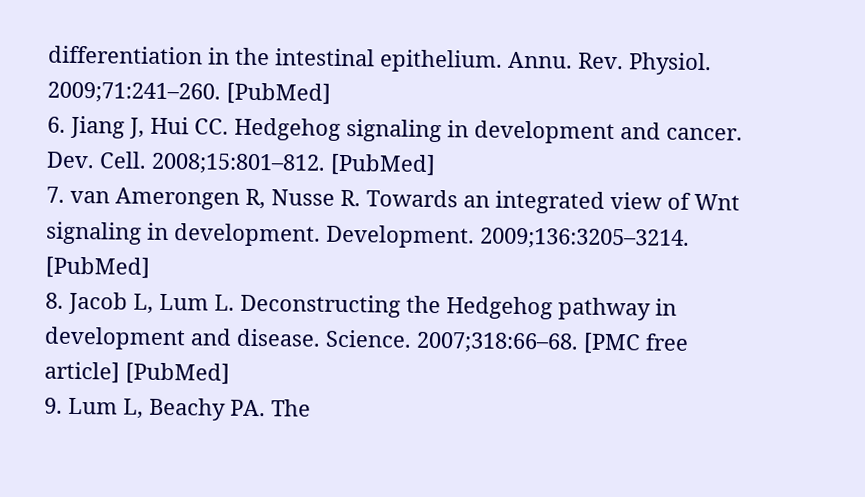differentiation in the intestinal epithelium. Annu. Rev. Physiol. 2009;71:241–260. [PubMed]
6. Jiang J, Hui CC. Hedgehog signaling in development and cancer. Dev. Cell. 2008;15:801–812. [PubMed]
7. van Amerongen R, Nusse R. Towards an integrated view of Wnt signaling in development. Development. 2009;136:3205–3214. [PubMed]
8. Jacob L, Lum L. Deconstructing the Hedgehog pathway in development and disease. Science. 2007;318:66–68. [PMC free article] [PubMed]
9. Lum L, Beachy PA. The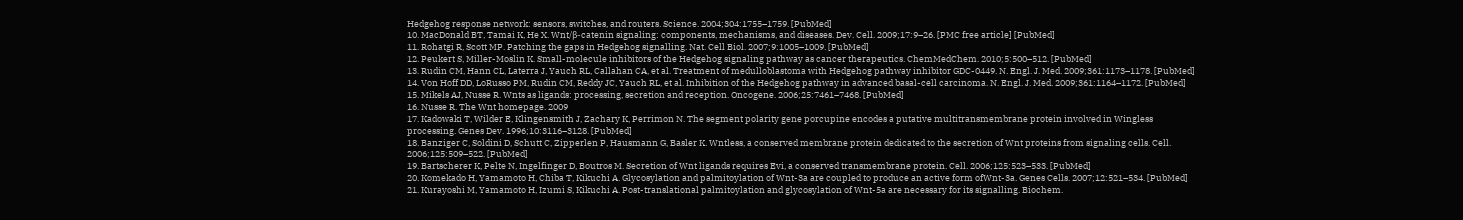Hedgehog response network: sensors, switches, and routers. Science. 2004;304:1755–1759. [PubMed]
10. MacDonald BT, Tamai K, He X. Wnt/β-catenin signaling: components, mechanisms, and diseases. Dev. Cell. 2009;17:9–26. [PMC free article] [PubMed]
11. Rohatgi R, Scott MP. Patching the gaps in Hedgehog signalling. Nat. Cell Biol. 2007;9:1005–1009. [PubMed]
12. Peukert S, Miller-Moslin K. Small-molecule inhibitors of the Hedgehog signaling pathway as cancer therapeutics. ChemMedChem. 2010;5:500–512. [PubMed]
13. Rudin CM, Hann CL, Laterra J, Yauch RL, Callahan CA, et al. Treatment of medulloblastoma with Hedgehog pathway inhibitor GDC-0449. N. Engl. J. Med. 2009;361:1173–1178. [PubMed]
14. Von Hoff DD, LoRusso PM, Rudin CM, Reddy JC, Yauch RL, et al. Inhibition of the Hedgehog pathway in advanced basal-cell carcinoma. N. Engl. J. Med. 2009;361:1164–1172. [PubMed]
15. Mikels AJ, Nusse R. Wnts as ligands: processing, secretion and reception. Oncogene. 2006;25:7461–7468. [PubMed]
16. Nusse R. The Wnt homepage. 2009
17. Kadowaki T, Wilder E, Klingensmith J, Zachary K, Perrimon N. The segment polarity gene porcupine encodes a putative multitransmembrane protein involved in Wingless processing. Genes Dev. 1996;10:3116–3128. [PubMed]
18. Banziger C, Soldini D, Schutt C, Zipperlen P, Hausmann G, Basler K. Wntless, a conserved membrane protein dedicated to the secretion of Wnt proteins from signaling cells. Cell. 2006;125:509–522. [PubMed]
19. Bartscherer K, Pelte N, Ingelfinger D, Boutros M. Secretion of Wnt ligands requires Evi, a conserved transmembrane protein. Cell. 2006;125:523–533. [PubMed]
20. Komekado H, Yamamoto H, Chiba T, Kikuchi A. Glycosylation and palmitoylation of Wnt-3a are coupled to produce an active form ofWnt-3a. Genes Cells. 2007;12:521–534. [PubMed]
21. Kurayoshi M, Yamamoto H, Izumi S, Kikuchi A. Post-translational palmitoylation and glycosylation of Wnt-5a are necessary for its signalling. Biochem.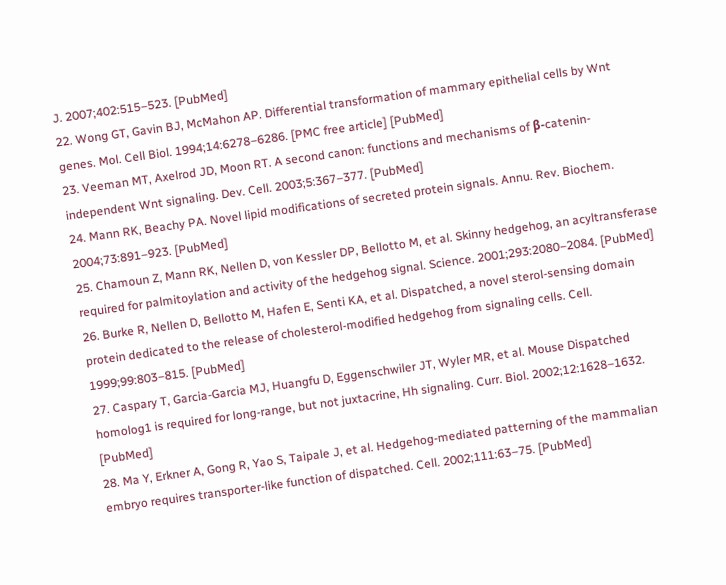J. 2007;402:515–523. [PubMed]
22. Wong GT, Gavin BJ, McMahon AP. Differential transformation of mammary epithelial cells by Wnt genes. Mol. Cell Biol. 1994;14:6278–6286. [PMC free article] [PubMed]
23. Veeman MT, Axelrod JD, Moon RT. A second canon: functions and mechanisms of β-catenin-independent Wnt signaling. Dev. Cell. 2003;5:367–377. [PubMed]
24. Mann RK, Beachy PA. Novel lipid modifications of secreted protein signals. Annu. Rev. Biochem. 2004;73:891–923. [PubMed]
25. Chamoun Z, Mann RK, Nellen D, von Kessler DP, Bellotto M, et al. Skinny hedgehog, an acyltransferase required for palmitoylation and activity of the hedgehog signal. Science. 2001;293:2080–2084. [PubMed]
26. Burke R, Nellen D, Bellotto M, Hafen E, Senti KA, et al. Dispatched, a novel sterol-sensing domain protein dedicated to the release of cholesterol-modified hedgehog from signaling cells. Cell. 1999;99:803–815. [PubMed]
27. Caspary T, Garcia-Garcia MJ, Huangfu D, Eggenschwiler JT, Wyler MR, et al. Mouse Dispatched homolog1 is required for long-range, but not juxtacrine, Hh signaling. Curr. Biol. 2002;12:1628–1632. [PubMed]
28. Ma Y, Erkner A, Gong R, Yao S, Taipale J, et al. Hedgehog-mediated patterning of the mammalian embryo requires transporter-like function of dispatched. Cell. 2002;111:63–75. [PubMed]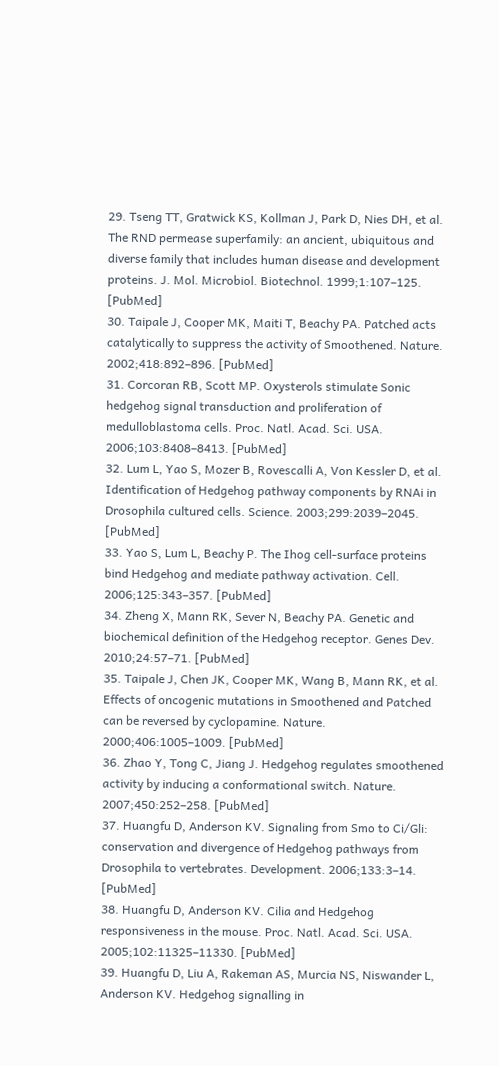29. Tseng TT, Gratwick KS, Kollman J, Park D, Nies DH, et al. The RND permease superfamily: an ancient, ubiquitous and diverse family that includes human disease and development proteins. J. Mol. Microbiol. Biotechnol. 1999;1:107–125. [PubMed]
30. Taipale J, Cooper MK, Maiti T, Beachy PA. Patched acts catalytically to suppress the activity of Smoothened. Nature. 2002;418:892–896. [PubMed]
31. Corcoran RB, Scott MP. Oxysterols stimulate Sonic hedgehog signal transduction and proliferation of medulloblastoma cells. Proc. Natl. Acad. Sci. USA. 2006;103:8408–8413. [PubMed]
32. Lum L, Yao S, Mozer B, Rovescalli A, Von Kessler D, et al. Identification of Hedgehog pathway components by RNAi in Drosophila cultured cells. Science. 2003;299:2039–2045. [PubMed]
33. Yao S, Lum L, Beachy P. The Ihog cell-surface proteins bind Hedgehog and mediate pathway activation. Cell. 2006;125:343–357. [PubMed]
34. Zheng X, Mann RK, Sever N, Beachy PA. Genetic and biochemical definition of the Hedgehog receptor. Genes Dev. 2010;24:57–71. [PubMed]
35. Taipale J, Chen JK, Cooper MK, Wang B, Mann RK, et al. Effects of oncogenic mutations in Smoothened and Patched can be reversed by cyclopamine. Nature. 2000;406:1005–1009. [PubMed]
36. Zhao Y, Tong C, Jiang J. Hedgehog regulates smoothened activity by inducing a conformational switch. Nature. 2007;450:252–258. [PubMed]
37. Huangfu D, Anderson KV. Signaling from Smo to Ci/Gli: conservation and divergence of Hedgehog pathways from Drosophila to vertebrates. Development. 2006;133:3–14. [PubMed]
38. Huangfu D, Anderson KV. Cilia and Hedgehog responsiveness in the mouse. Proc. Natl. Acad. Sci. USA. 2005;102:11325–11330. [PubMed]
39. Huangfu D, Liu A, Rakeman AS, Murcia NS, Niswander L, Anderson KV. Hedgehog signalling in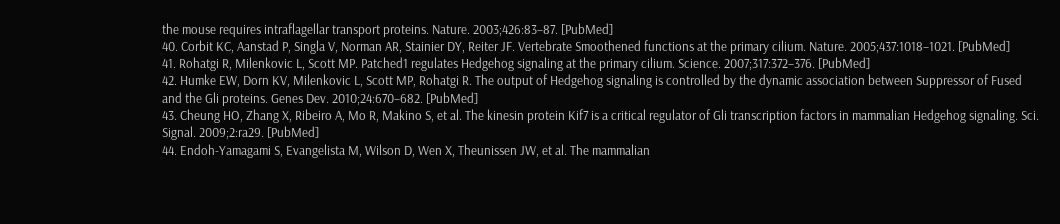the mouse requires intraflagellar transport proteins. Nature. 2003;426:83–87. [PubMed]
40. Corbit KC, Aanstad P, Singla V, Norman AR, Stainier DY, Reiter JF. Vertebrate Smoothened functions at the primary cilium. Nature. 2005;437:1018–1021. [PubMed]
41. Rohatgi R, Milenkovic L, Scott MP. Patched1 regulates Hedgehog signaling at the primary cilium. Science. 2007;317:372–376. [PubMed]
42. Humke EW, Dorn KV, Milenkovic L, Scott MP, Rohatgi R. The output of Hedgehog signaling is controlled by the dynamic association between Suppressor of Fused and the Gli proteins. Genes Dev. 2010;24:670–682. [PubMed]
43. Cheung HO, Zhang X, Ribeiro A, Mo R, Makino S, et al. The kinesin protein Kif7 is a critical regulator of Gli transcription factors in mammalian Hedgehog signaling. Sci. Signal. 2009;2:ra29. [PubMed]
44. Endoh-Yamagami S, Evangelista M, Wilson D, Wen X, Theunissen JW, et al. The mammalian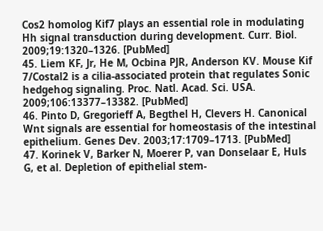Cos2 homolog Kif7 plays an essential role in modulating Hh signal transduction during development. Curr. Biol. 2009;19:1320–1326. [PubMed]
45. Liem KF, Jr, He M, Ocbina PJR, Anderson KV. Mouse Kif 7/Costal2 is a cilia-associated protein that regulates Sonic hedgehog signaling. Proc. Natl. Acad. Sci. USA. 2009;106:13377–13382. [PubMed]
46. Pinto D, Gregorieff A, Begthel H, Clevers H. Canonical Wnt signals are essential for homeostasis of the intestinal epithelium. Genes Dev. 2003;17:1709–1713. [PubMed]
47. Korinek V, Barker N, Moerer P, van Donselaar E, Huls G, et al. Depletion of epithelial stem-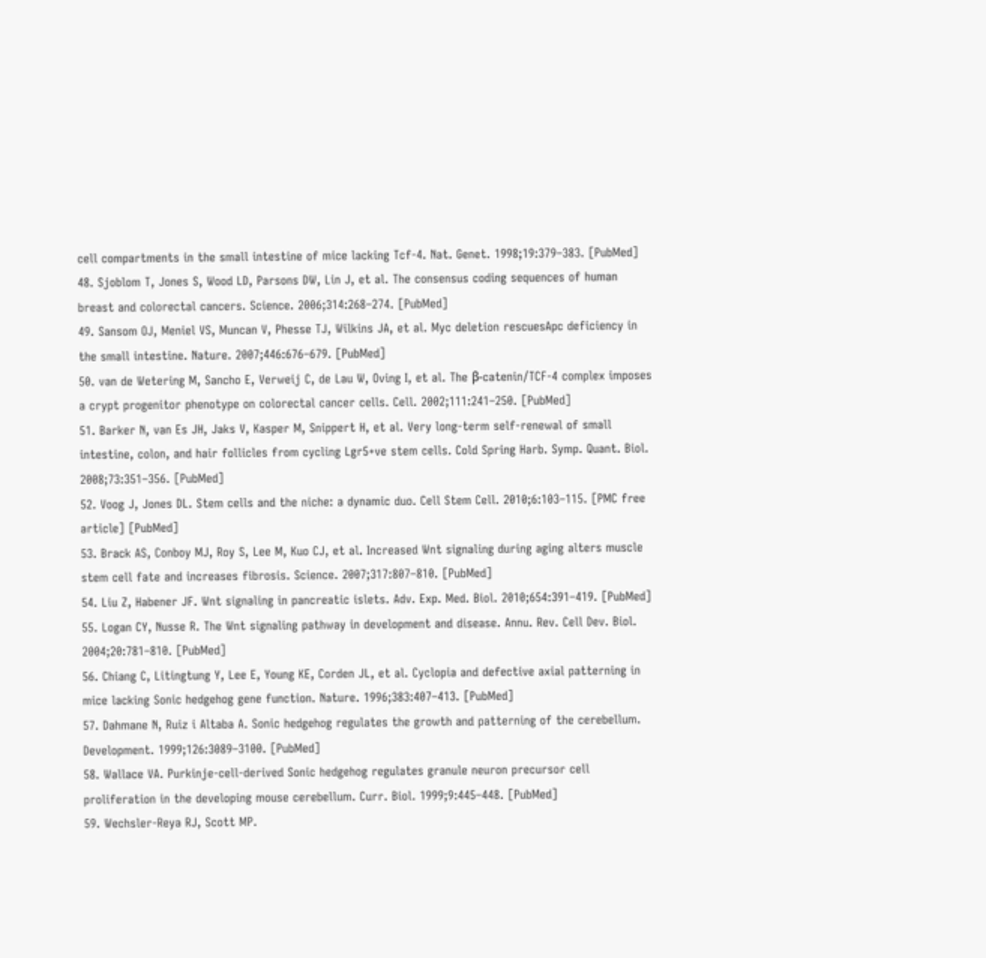cell compartments in the small intestine of mice lacking Tcf-4. Nat. Genet. 1998;19:379–383. [PubMed]
48. Sjoblom T, Jones S, Wood LD, Parsons DW, Lin J, et al. The consensus coding sequences of human breast and colorectal cancers. Science. 2006;314:268–274. [PubMed]
49. Sansom OJ, Meniel VS, Muncan V, Phesse TJ, Wilkins JA, et al. Myc deletion rescuesApc deficiency in the small intestine. Nature. 2007;446:676–679. [PubMed]
50. van de Wetering M, Sancho E, Verweij C, de Lau W, Oving I, et al. The β-catenin/TCF-4 complex imposes a crypt progenitor phenotype on colorectal cancer cells. Cell. 2002;111:241–250. [PubMed]
51. Barker N, van Es JH, Jaks V, Kasper M, Snippert H, et al. Very long-term self-renewal of small intestine, colon, and hair follicles from cycling Lgr5+ve stem cells. Cold Spring Harb. Symp. Quant. Biol. 2008;73:351–356. [PubMed]
52. Voog J, Jones DL. Stem cells and the niche: a dynamic duo. Cell Stem Cell. 2010;6:103–115. [PMC free article] [PubMed]
53. Brack AS, Conboy MJ, Roy S, Lee M, Kuo CJ, et al. Increased Wnt signaling during aging alters muscle stem cell fate and increases fibrosis. Science. 2007;317:807–810. [PubMed]
54. Liu Z, Habener JF. Wnt signaling in pancreatic islets. Adv. Exp. Med. Biol. 2010;654:391–419. [PubMed]
55. Logan CY, Nusse R. The Wnt signaling pathway in development and disease. Annu. Rev. Cell Dev. Biol. 2004;20:781–810. [PubMed]
56. Chiang C, Litingtung Y, Lee E, Young KE, Corden JL, et al. Cyclopia and defective axial patterning in mice lacking Sonic hedgehog gene function. Nature. 1996;383:407–413. [PubMed]
57. Dahmane N, Ruiz i Altaba A. Sonic hedgehog regulates the growth and patterning of the cerebellum. Development. 1999;126:3089–3100. [PubMed]
58. Wallace VA. Purkinje-cell-derived Sonic hedgehog regulates granule neuron precursor cell proliferation in the developing mouse cerebellum. Curr. Biol. 1999;9:445–448. [PubMed]
59. Wechsler-Reya RJ, Scott MP.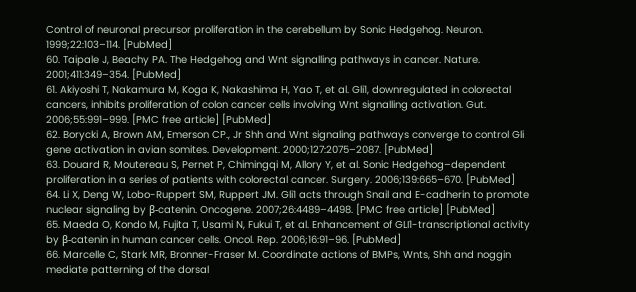Control of neuronal precursor proliferation in the cerebellum by Sonic Hedgehog. Neuron. 1999;22:103–114. [PubMed]
60. Taipale J, Beachy PA. The Hedgehog and Wnt signalling pathways in cancer. Nature. 2001;411:349–354. [PubMed]
61. Akiyoshi T, Nakamura M, Koga K, Nakashima H, Yao T, et al. Gli1, downregulated in colorectal cancers, inhibits proliferation of colon cancer cells involving Wnt signalling activation. Gut. 2006;55:991–999. [PMC free article] [PubMed]
62. Borycki A, Brown AM, Emerson CP., Jr Shh and Wnt signaling pathways converge to control Gli gene activation in avian somites. Development. 2000;127:2075–2087. [PubMed]
63. Douard R, Moutereau S, Pernet P, Chimingqi M, Allory Y, et al. Sonic Hedgehog–dependent proliferation in a series of patients with colorectal cancer. Surgery. 2006;139:665–670. [PubMed]
64. Li X, Deng W, Lobo-Ruppert SM, Ruppert JM. Gli1 acts through Snail and E-cadherin to promote nuclear signaling by β-catenin. Oncogene. 2007;26:4489–4498. [PMC free article] [PubMed]
65. Maeda O, Kondo M, Fujita T, Usami N, Fukui T, et al. Enhancement of GLI1-transcriptional activity by β-catenin in human cancer cells. Oncol. Rep. 2006;16:91–96. [PubMed]
66. Marcelle C, Stark MR, Bronner-Fraser M. Coordinate actions of BMPs, Wnts, Shh and noggin mediate patterning of the dorsal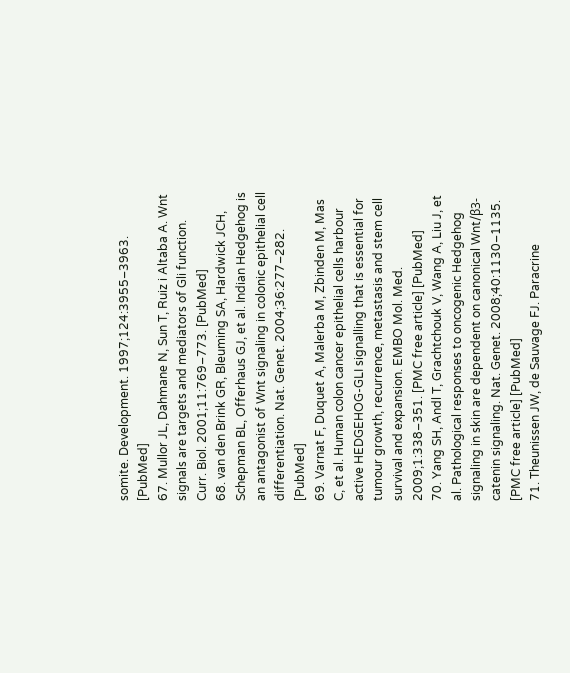somite. Development. 1997;124:3955–3963. [PubMed]
67. Mullor JL, Dahmane N, Sun T, Ruiz i Altaba A. Wnt signals are targets and mediators of Gli function. Curr. Biol. 2001;11:769–773. [PubMed]
68. van den Brink GR, Bleuming SA, Hardwick JCH, Schepman BL, Offerhaus GJ, et al. Indian Hedgehog is an antagonist of Wnt signaling in colonic epithelial cell differentiation. Nat. Genet. 2004;36:277–282. [PubMed]
69. Varnat F, Duquet A, Malerba M, Zbinden M, Mas C, et al. Human colon cancer epithelial cells harbour active HEDGEHOG-GLI signalling that is essential for tumour growth, recurrence, metastasis and stem cell survival and expansion. EMBO Mol. Med. 2009;1:338–351. [PMC free article] [PubMed]
70. Yang SH, Andl T, Grachtchouk V, Wang A, Liu J, et al. Pathological responses to oncogenic Hedgehog signaling in skin are dependent on canonical Wnt/β3-catenin signaling. Nat. Genet. 2008;40:1130–1135. [PMC free article] [PubMed]
71. Theunissen JW, de Sauvage FJ. Paracrine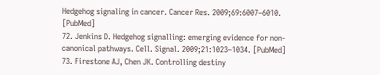Hedgehog signaling in cancer. Cancer Res. 2009;69:6007–6010. [PubMed]
72. Jenkins D. Hedgehog signalling: emerging evidence for non-canonical pathways. Cell. Signal. 2009;21:1023–1034. [PubMed]
73. Firestone AJ, Chen JK. Controlling destiny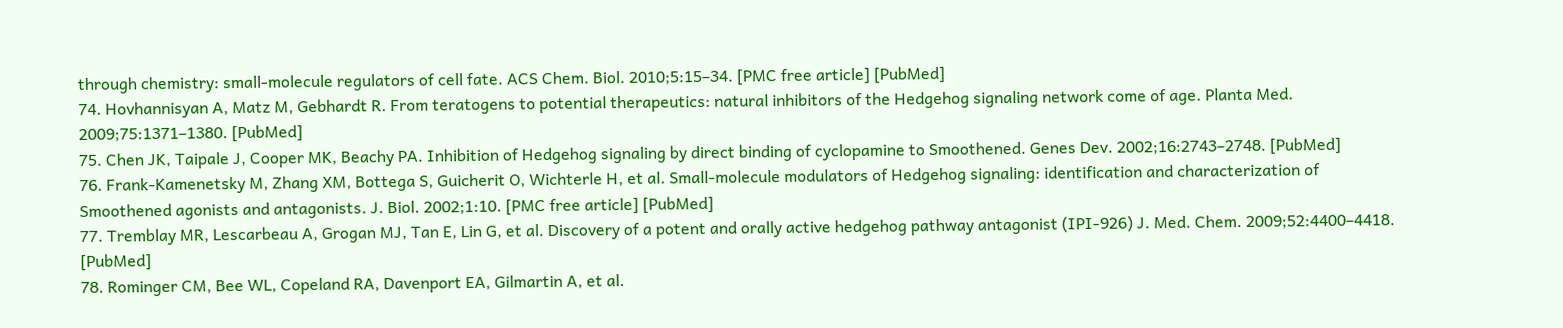through chemistry: small-molecule regulators of cell fate. ACS Chem. Biol. 2010;5:15–34. [PMC free article] [PubMed]
74. Hovhannisyan A, Matz M, Gebhardt R. From teratogens to potential therapeutics: natural inhibitors of the Hedgehog signaling network come of age. Planta Med. 2009;75:1371–1380. [PubMed]
75. Chen JK, Taipale J, Cooper MK, Beachy PA. Inhibition of Hedgehog signaling by direct binding of cyclopamine to Smoothened. Genes Dev. 2002;16:2743–2748. [PubMed]
76. Frank-Kamenetsky M, Zhang XM, Bottega S, Guicherit O, Wichterle H, et al. Small-molecule modulators of Hedgehog signaling: identification and characterization of Smoothened agonists and antagonists. J. Biol. 2002;1:10. [PMC free article] [PubMed]
77. Tremblay MR, Lescarbeau A, Grogan MJ, Tan E, Lin G, et al. Discovery of a potent and orally active hedgehog pathway antagonist (IPI-926) J. Med. Chem. 2009;52:4400–4418. [PubMed]
78. Rominger CM, Bee WL, Copeland RA, Davenport EA, Gilmartin A, et al.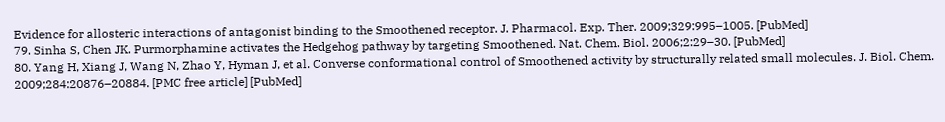Evidence for allosteric interactions of antagonist binding to the Smoothened receptor. J. Pharmacol. Exp. Ther. 2009;329:995–1005. [PubMed]
79. Sinha S, Chen JK. Purmorphamine activates the Hedgehog pathway by targeting Smoothened. Nat. Chem. Biol. 2006;2:29–30. [PubMed]
80. Yang H, Xiang J, Wang N, Zhao Y, Hyman J, et al. Converse conformational control of Smoothened activity by structurally related small molecules. J. Biol. Chem. 2009;284:20876–20884. [PMC free article] [PubMed]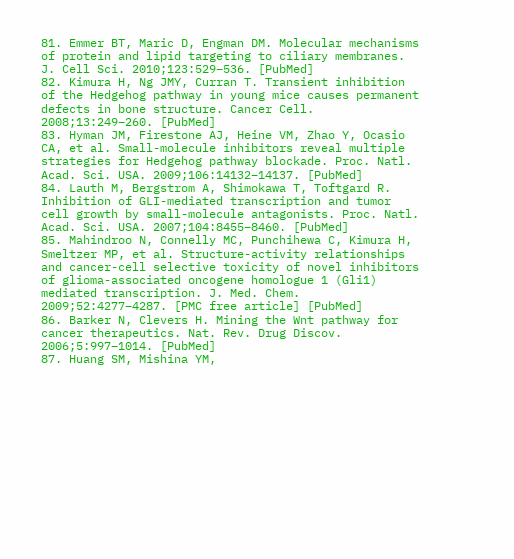81. Emmer BT, Maric D, Engman DM. Molecular mechanisms of protein and lipid targeting to ciliary membranes. J. Cell Sci. 2010;123:529–536. [PubMed]
82. Kimura H, Ng JMY, Curran T. Transient inhibition of the Hedgehog pathway in young mice causes permanent defects in bone structure. Cancer Cell. 2008;13:249–260. [PubMed]
83. Hyman JM, Firestone AJ, Heine VM, Zhao Y, Ocasio CA, et al. Small-molecule inhibitors reveal multiple strategies for Hedgehog pathway blockade. Proc. Natl. Acad. Sci. USA. 2009;106:14132–14137. [PubMed]
84. Lauth M, Bergstrom A, Shimokawa T, Toftgard R. Inhibition of GLI-mediated transcription and tumor cell growth by small-molecule antagonists. Proc. Natl. Acad. Sci. USA. 2007;104:8455–8460. [PubMed]
85. Mahindroo N, Connelly MC, Punchihewa C, Kimura H, Smeltzer MP, et al. Structure-activity relationships and cancer-cell selective toxicity of novel inhibitors of glioma-associated oncogene homologue 1 (Gli1) mediated transcription. J. Med. Chem. 2009;52:4277–4287. [PMC free article] [PubMed]
86. Barker N, Clevers H. Mining the Wnt pathway for cancer therapeutics. Nat. Rev. Drug Discov. 2006;5:997–1014. [PubMed]
87. Huang SM, Mishina YM,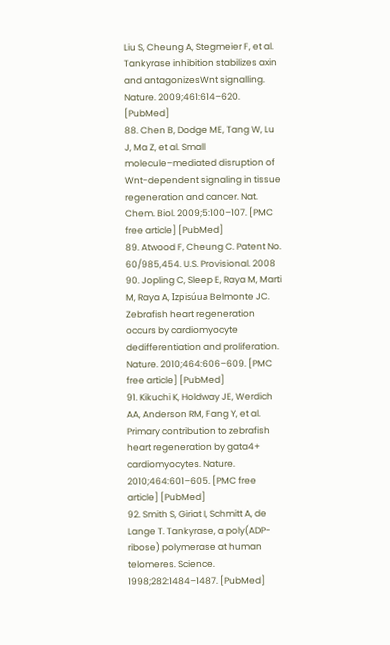Liu S, Cheung A, Stegmeier F, et al. Tankyrase inhibition stabilizes axin and antagonizesWnt signalling. Nature. 2009;461:614–620. [PubMed]
88. Chen B, Dodge ME, Tang W, Lu J, Ma Z, et al. Small molecule–mediated disruption of Wnt-dependent signaling in tissue regeneration and cancer. Nat. Chem. Biol. 2009;5:100–107. [PMC free article] [PubMed]
89. Atwood F, Cheung C. Patent No. 60/985,454. U.S. Provisional. 2008
90. Jopling C, Sleep E, Raya M, Marti M, Raya A, Izpisúua Belmonte JC. Zebrafish heart regeneration occurs by cardiomyocyte dedifferentiation and proliferation. Nature. 2010;464:606–609. [PMC free article] [PubMed]
91. Kikuchi K, Holdway JE, Werdich AA, Anderson RM, Fang Y, et al. Primary contribution to zebrafish heart regeneration by gata4+ cardiomyocytes. Nature. 2010;464:601–605. [PMC free article] [PubMed]
92. Smith S, Giriat I, Schmitt A, de Lange T. Tankyrase, a poly(ADP-ribose) polymerase at human telomeres. Science. 1998;282:1484–1487. [PubMed]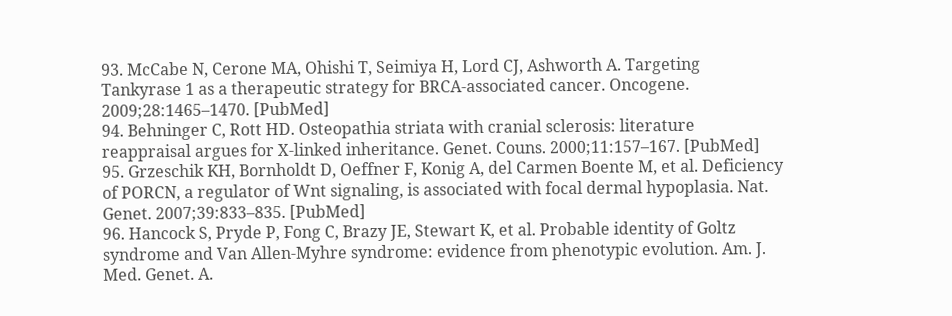93. McCabe N, Cerone MA, Ohishi T, Seimiya H, Lord CJ, Ashworth A. Targeting Tankyrase 1 as a therapeutic strategy for BRCA-associated cancer. Oncogene. 2009;28:1465–1470. [PubMed]
94. Behninger C, Rott HD. Osteopathia striata with cranial sclerosis: literature reappraisal argues for X-linked inheritance. Genet. Couns. 2000;11:157–167. [PubMed]
95. Grzeschik KH, Bornholdt D, Oeffner F, Konig A, del Carmen Boente M, et al. Deficiency of PORCN, a regulator of Wnt signaling, is associated with focal dermal hypoplasia. Nat. Genet. 2007;39:833–835. [PubMed]
96. Hancock S, Pryde P, Fong C, Brazy JE, Stewart K, et al. Probable identity of Goltz syndrome and Van Allen-Myhre syndrome: evidence from phenotypic evolution. Am. J. Med. Genet. A.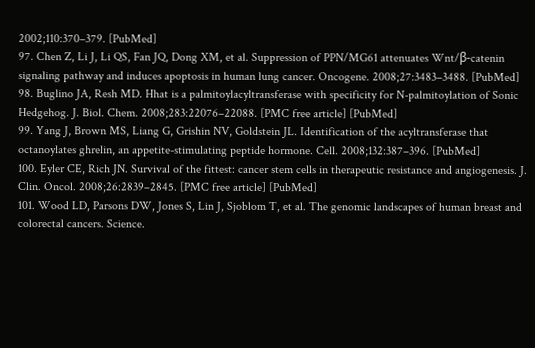2002;110:370–379. [PubMed]
97. Chen Z, Li J, Li QS, Fan JQ, Dong XM, et al. Suppression of PPN/MG61 attenuates Wnt/β-catenin signaling pathway and induces apoptosis in human lung cancer. Oncogene. 2008;27:3483–3488. [PubMed]
98. Buglino JA, Resh MD. Hhat is a palmitoylacyltransferase with specificity for N-palmitoylation of Sonic Hedgehog. J. Biol. Chem. 2008;283:22076–22088. [PMC free article] [PubMed]
99. Yang J, Brown MS, Liang G, Grishin NV, Goldstein JL. Identification of the acyltransferase that octanoylates ghrelin, an appetite-stimulating peptide hormone. Cell. 2008;132:387–396. [PubMed]
100. Eyler CE, Rich JN. Survival of the fittest: cancer stem cells in therapeutic resistance and angiogenesis. J. Clin. Oncol. 2008;26:2839–2845. [PMC free article] [PubMed]
101. Wood LD, Parsons DW, Jones S, Lin J, Sjoblom T, et al. The genomic landscapes of human breast and colorectal cancers. Science.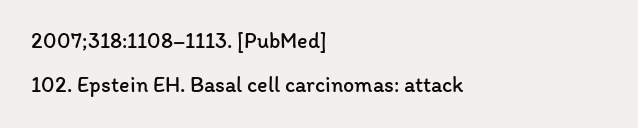2007;318:1108–1113. [PubMed]
102. Epstein EH. Basal cell carcinomas: attack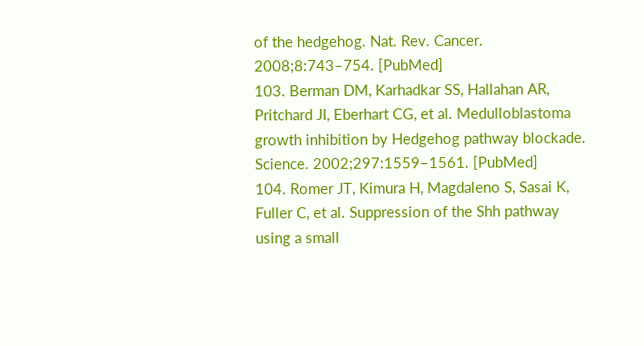of the hedgehog. Nat. Rev. Cancer. 2008;8:743–754. [PubMed]
103. Berman DM, Karhadkar SS, Hallahan AR, Pritchard JI, Eberhart CG, et al. Medulloblastoma growth inhibition by Hedgehog pathway blockade. Science. 2002;297:1559–1561. [PubMed]
104. Romer JT, Kimura H, Magdaleno S, Sasai K, Fuller C, et al. Suppression of the Shh pathway using a small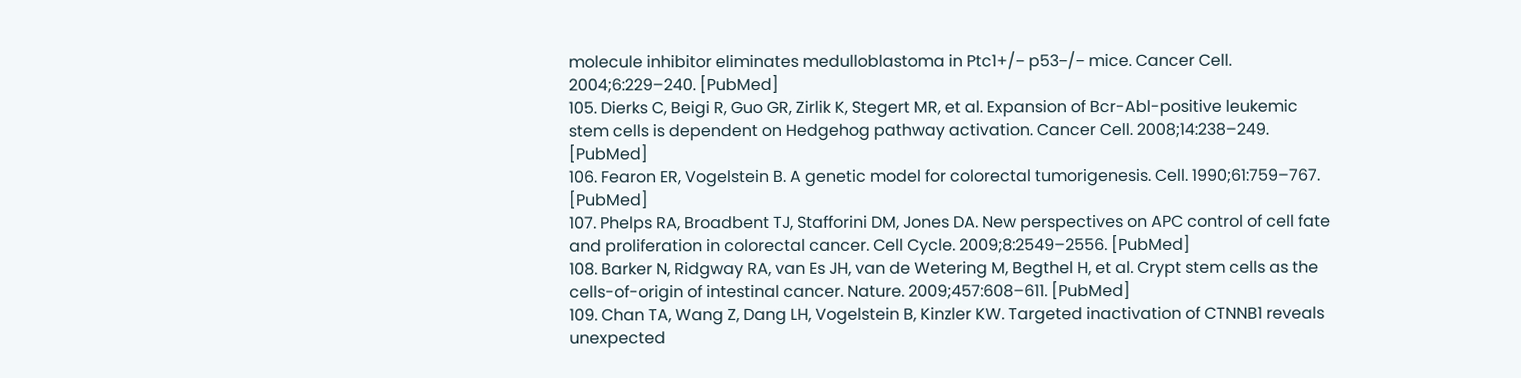molecule inhibitor eliminates medulloblastoma in Ptc1+/− p53−/− mice. Cancer Cell. 2004;6:229–240. [PubMed]
105. Dierks C, Beigi R, Guo GR, Zirlik K, Stegert MR, et al. Expansion of Bcr-Abl-positive leukemic stem cells is dependent on Hedgehog pathway activation. Cancer Cell. 2008;14:238–249. [PubMed]
106. Fearon ER, Vogelstein B. A genetic model for colorectal tumorigenesis. Cell. 1990;61:759–767. [PubMed]
107. Phelps RA, Broadbent TJ, Stafforini DM, Jones DA. New perspectives on APC control of cell fate and proliferation in colorectal cancer. Cell Cycle. 2009;8:2549–2556. [PubMed]
108. Barker N, Ridgway RA, van Es JH, van de Wetering M, Begthel H, et al. Crypt stem cells as the cells-of-origin of intestinal cancer. Nature. 2009;457:608–611. [PubMed]
109. Chan TA, Wang Z, Dang LH, Vogelstein B, Kinzler KW. Targeted inactivation of CTNNB1 reveals unexpected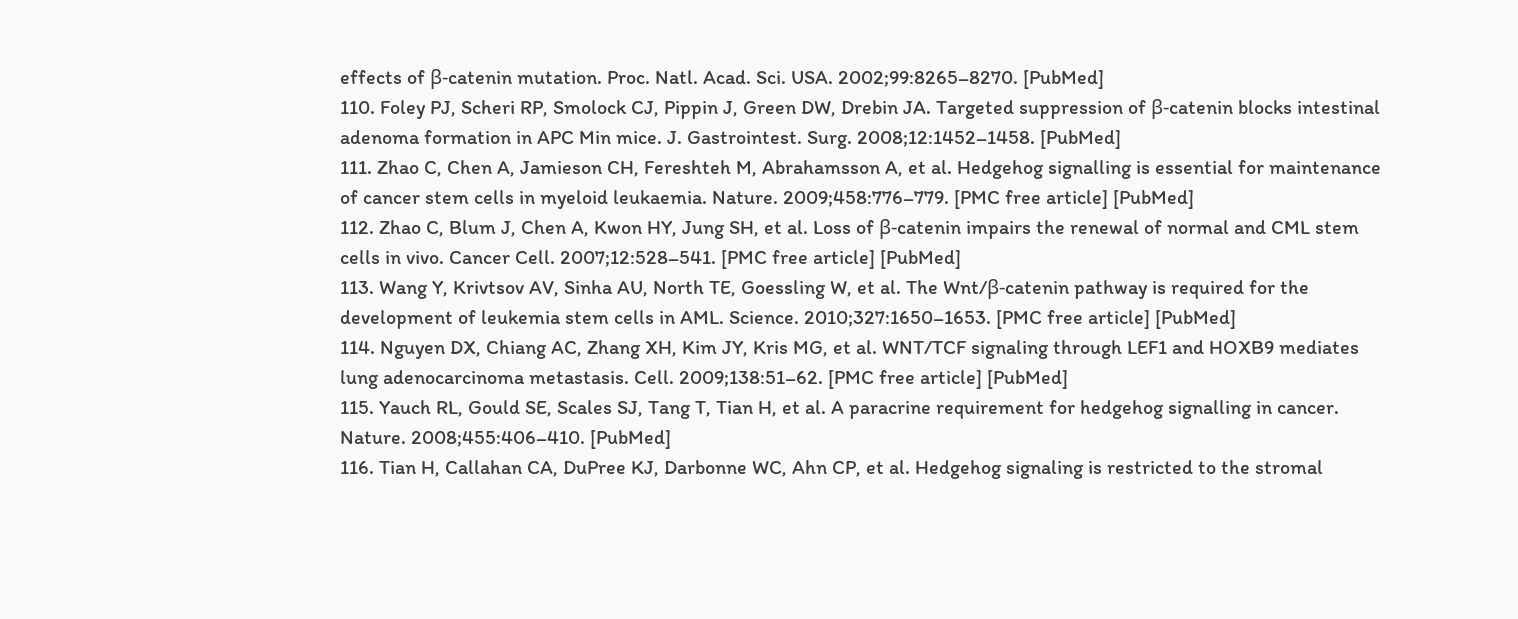effects of β-catenin mutation. Proc. Natl. Acad. Sci. USA. 2002;99:8265–8270. [PubMed]
110. Foley PJ, Scheri RP, Smolock CJ, Pippin J, Green DW, Drebin JA. Targeted suppression of β-catenin blocks intestinal adenoma formation in APC Min mice. J. Gastrointest. Surg. 2008;12:1452–1458. [PubMed]
111. Zhao C, Chen A, Jamieson CH, Fereshteh M, Abrahamsson A, et al. Hedgehog signalling is essential for maintenance of cancer stem cells in myeloid leukaemia. Nature. 2009;458:776–779. [PMC free article] [PubMed]
112. Zhao C, Blum J, Chen A, Kwon HY, Jung SH, et al. Loss of β-catenin impairs the renewal of normal and CML stem cells in vivo. Cancer Cell. 2007;12:528–541. [PMC free article] [PubMed]
113. Wang Y, Krivtsov AV, Sinha AU, North TE, Goessling W, et al. The Wnt/β-catenin pathway is required for the development of leukemia stem cells in AML. Science. 2010;327:1650–1653. [PMC free article] [PubMed]
114. Nguyen DX, Chiang AC, Zhang XH, Kim JY, Kris MG, et al. WNT/TCF signaling through LEF1 and HOXB9 mediates lung adenocarcinoma metastasis. Cell. 2009;138:51–62. [PMC free article] [PubMed]
115. Yauch RL, Gould SE, Scales SJ, Tang T, Tian H, et al. A paracrine requirement for hedgehog signalling in cancer. Nature. 2008;455:406–410. [PubMed]
116. Tian H, Callahan CA, DuPree KJ, Darbonne WC, Ahn CP, et al. Hedgehog signaling is restricted to the stromal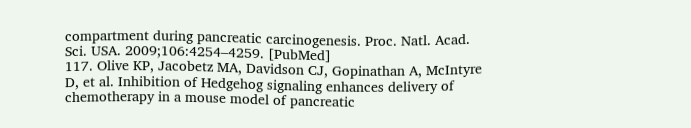compartment during pancreatic carcinogenesis. Proc. Natl. Acad. Sci. USA. 2009;106:4254–4259. [PubMed]
117. Olive KP, Jacobetz MA, Davidson CJ, Gopinathan A, McIntyre D, et al. Inhibition of Hedgehog signaling enhances delivery of chemotherapy in a mouse model of pancreatic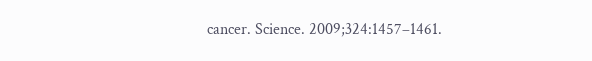cancer. Science. 2009;324:1457–1461.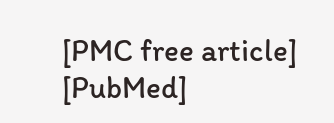[PMC free article] [PubMed]